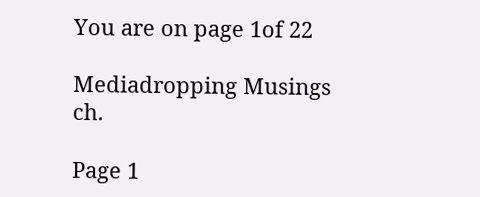You are on page 1of 22

Mediadropping Musings ch.

Page 1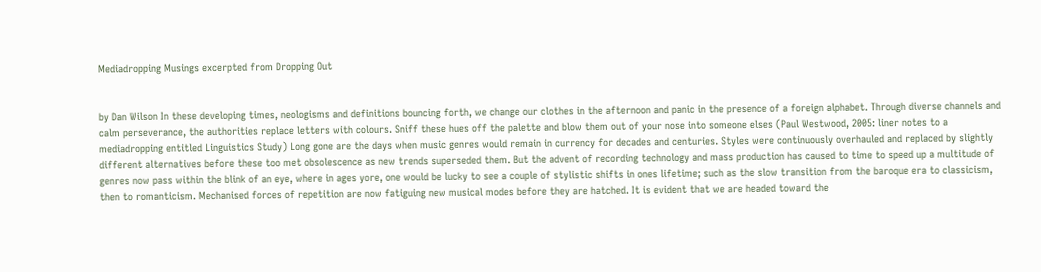Mediadropping Musings excerpted from Dropping Out


by Dan Wilson In these developing times, neologisms and definitions bouncing forth, we change our clothes in the afternoon and panic in the presence of a foreign alphabet. Through diverse channels and calm perseverance, the authorities replace letters with colours. Sniff these hues off the palette and blow them out of your nose into someone elses (Paul Westwood, 2005: liner notes to a mediadropping entitled Linguistics Study) Long gone are the days when music genres would remain in currency for decades and centuries. Styles were continuously overhauled and replaced by slightly different alternatives before these too met obsolescence as new trends superseded them. But the advent of recording technology and mass production has caused to time to speed up a multitude of genres now pass within the blink of an eye, where in ages yore, one would be lucky to see a couple of stylistic shifts in ones lifetime; such as the slow transition from the baroque era to classicism, then to romanticism. Mechanised forces of repetition are now fatiguing new musical modes before they are hatched. It is evident that we are headed toward the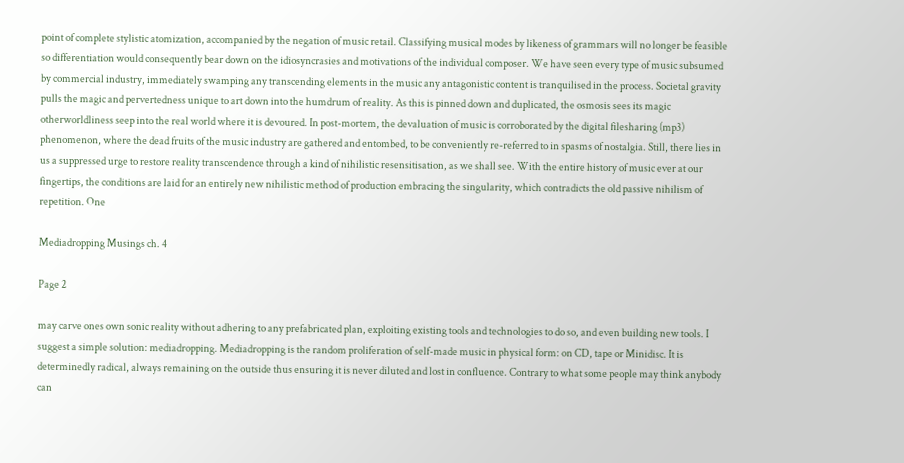point of complete stylistic atomization, accompanied by the negation of music retail. Classifying musical modes by likeness of grammars will no longer be feasible so differentiation would consequently bear down on the idiosyncrasies and motivations of the individual composer. We have seen every type of music subsumed by commercial industry, immediately swamping any transcending elements in the music any antagonistic content is tranquilised in the process. Societal gravity pulls the magic and pervertedness unique to art down into the humdrum of reality. As this is pinned down and duplicated, the osmosis sees its magic otherworldliness seep into the real world where it is devoured. In post-mortem, the devaluation of music is corroborated by the digital filesharing (mp3) phenomenon, where the dead fruits of the music industry are gathered and entombed, to be conveniently re-referred to in spasms of nostalgia. Still, there lies in us a suppressed urge to restore reality transcendence through a kind of nihilistic resensitisation, as we shall see. With the entire history of music ever at our fingertips, the conditions are laid for an entirely new nihilistic method of production embracing the singularity, which contradicts the old passive nihilism of repetition. One

Mediadropping Musings ch. 4

Page 2

may carve ones own sonic reality without adhering to any prefabricated plan, exploiting existing tools and technologies to do so, and even building new tools. I suggest a simple solution: mediadropping. Mediadropping is the random proliferation of self-made music in physical form: on CD, tape or Minidisc. It is determinedly radical, always remaining on the outside thus ensuring it is never diluted and lost in confluence. Contrary to what some people may think anybody can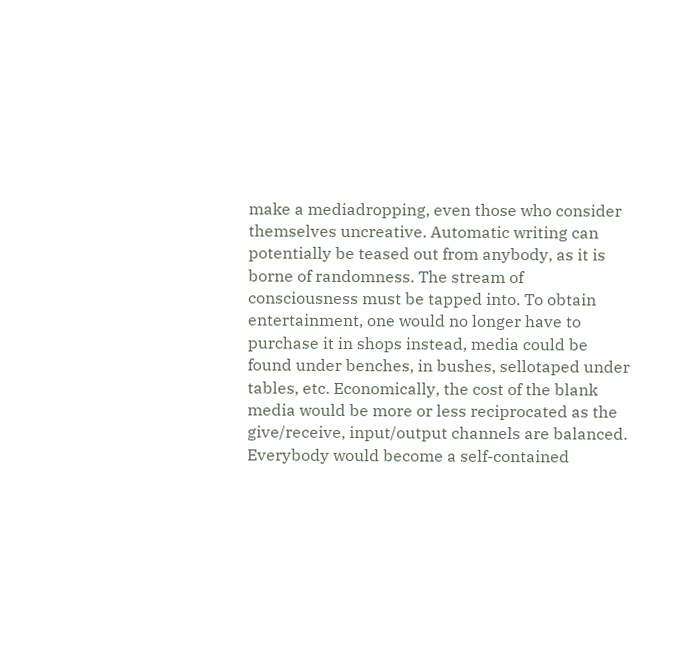make a mediadropping, even those who consider themselves uncreative. Automatic writing can potentially be teased out from anybody, as it is borne of randomness. The stream of consciousness must be tapped into. To obtain entertainment, one would no longer have to purchase it in shops instead, media could be found under benches, in bushes, sellotaped under tables, etc. Economically, the cost of the blank media would be more or less reciprocated as the give/receive, input/output channels are balanced. Everybody would become a self-contained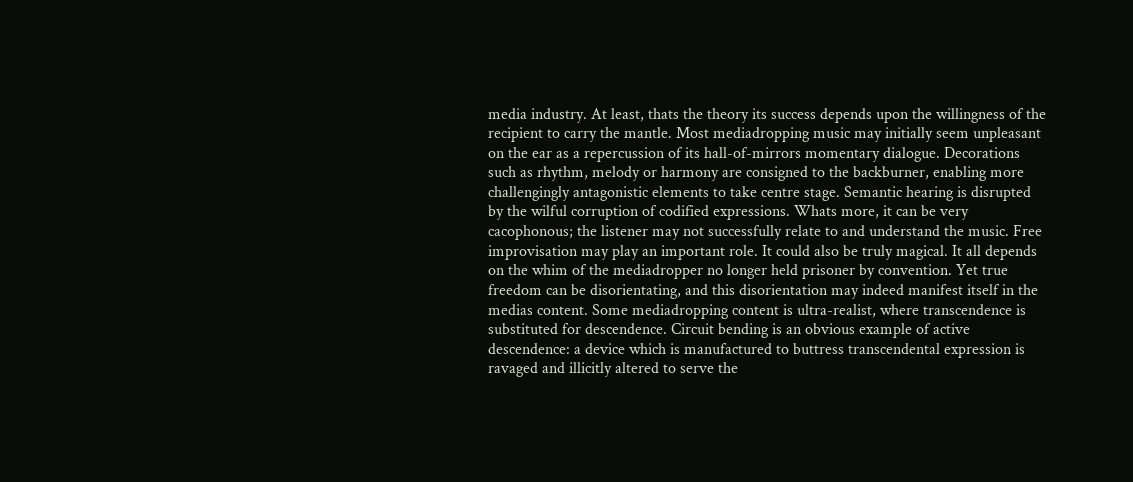media industry. At least, thats the theory its success depends upon the willingness of the recipient to carry the mantle. Most mediadropping music may initially seem unpleasant on the ear as a repercussion of its hall-of-mirrors momentary dialogue. Decorations such as rhythm, melody or harmony are consigned to the backburner, enabling more challengingly antagonistic elements to take centre stage. Semantic hearing is disrupted by the wilful corruption of codified expressions. Whats more, it can be very cacophonous; the listener may not successfully relate to and understand the music. Free improvisation may play an important role. It could also be truly magical. It all depends on the whim of the mediadropper no longer held prisoner by convention. Yet true freedom can be disorientating, and this disorientation may indeed manifest itself in the medias content. Some mediadropping content is ultra-realist, where transcendence is substituted for descendence. Circuit bending is an obvious example of active descendence: a device which is manufactured to buttress transcendental expression is ravaged and illicitly altered to serve the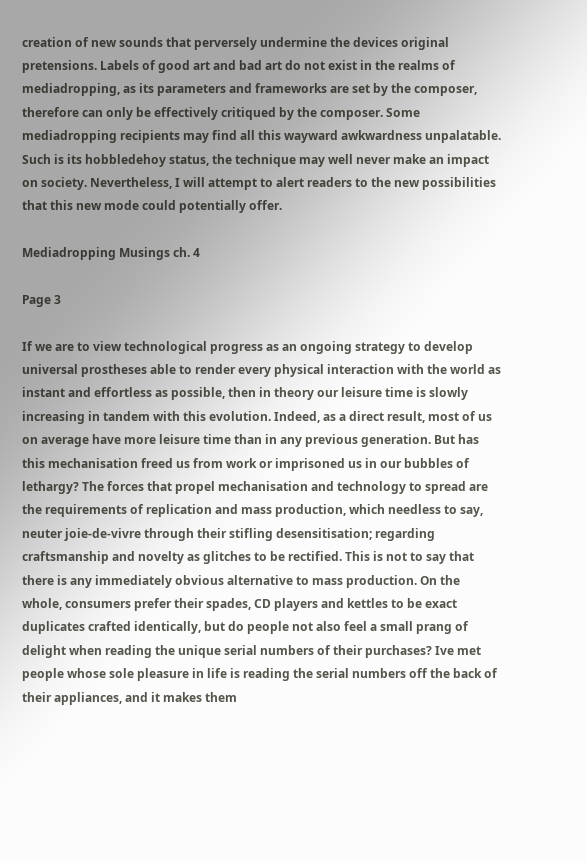creation of new sounds that perversely undermine the devices original pretensions. Labels of good art and bad art do not exist in the realms of mediadropping, as its parameters and frameworks are set by the composer, therefore can only be effectively critiqued by the composer. Some mediadropping recipients may find all this wayward awkwardness unpalatable. Such is its hobbledehoy status, the technique may well never make an impact on society. Nevertheless, I will attempt to alert readers to the new possibilities that this new mode could potentially offer.

Mediadropping Musings ch. 4

Page 3

If we are to view technological progress as an ongoing strategy to develop universal prostheses able to render every physical interaction with the world as instant and effortless as possible, then in theory our leisure time is slowly increasing in tandem with this evolution. Indeed, as a direct result, most of us on average have more leisure time than in any previous generation. But has this mechanisation freed us from work or imprisoned us in our bubbles of lethargy? The forces that propel mechanisation and technology to spread are the requirements of replication and mass production, which needless to say, neuter joie-de-vivre through their stifling desensitisation; regarding craftsmanship and novelty as glitches to be rectified. This is not to say that there is any immediately obvious alternative to mass production. On the whole, consumers prefer their spades, CD players and kettles to be exact duplicates crafted identically, but do people not also feel a small prang of delight when reading the unique serial numbers of their purchases? Ive met people whose sole pleasure in life is reading the serial numbers off the back of their appliances, and it makes them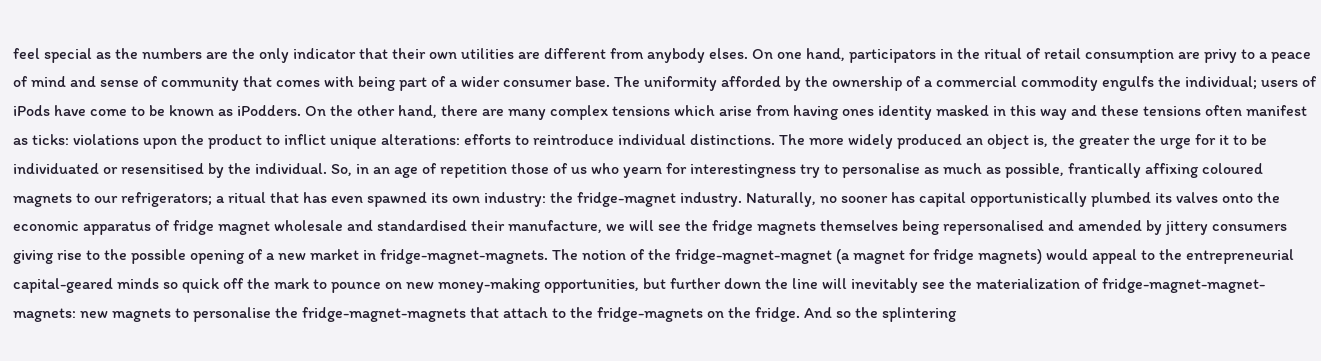feel special as the numbers are the only indicator that their own utilities are different from anybody elses. On one hand, participators in the ritual of retail consumption are privy to a peace of mind and sense of community that comes with being part of a wider consumer base. The uniformity afforded by the ownership of a commercial commodity engulfs the individual; users of iPods have come to be known as iPodders. On the other hand, there are many complex tensions which arise from having ones identity masked in this way and these tensions often manifest as ticks: violations upon the product to inflict unique alterations: efforts to reintroduce individual distinctions. The more widely produced an object is, the greater the urge for it to be individuated or resensitised by the individual. So, in an age of repetition those of us who yearn for interestingness try to personalise as much as possible, frantically affixing coloured magnets to our refrigerators; a ritual that has even spawned its own industry: the fridge-magnet industry. Naturally, no sooner has capital opportunistically plumbed its valves onto the economic apparatus of fridge magnet wholesale and standardised their manufacture, we will see the fridge magnets themselves being repersonalised and amended by jittery consumers giving rise to the possible opening of a new market in fridge-magnet-magnets. The notion of the fridge-magnet-magnet (a magnet for fridge magnets) would appeal to the entrepreneurial capital-geared minds so quick off the mark to pounce on new money-making opportunities, but further down the line will inevitably see the materialization of fridge-magnet-magnet-magnets: new magnets to personalise the fridge-magnet-magnets that attach to the fridge-magnets on the fridge. And so the splintering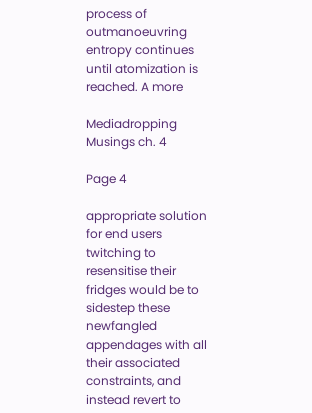process of outmanoeuvring entropy continues until atomization is reached. A more

Mediadropping Musings ch. 4

Page 4

appropriate solution for end users twitching to resensitise their fridges would be to sidestep these newfangled appendages with all their associated constraints, and instead revert to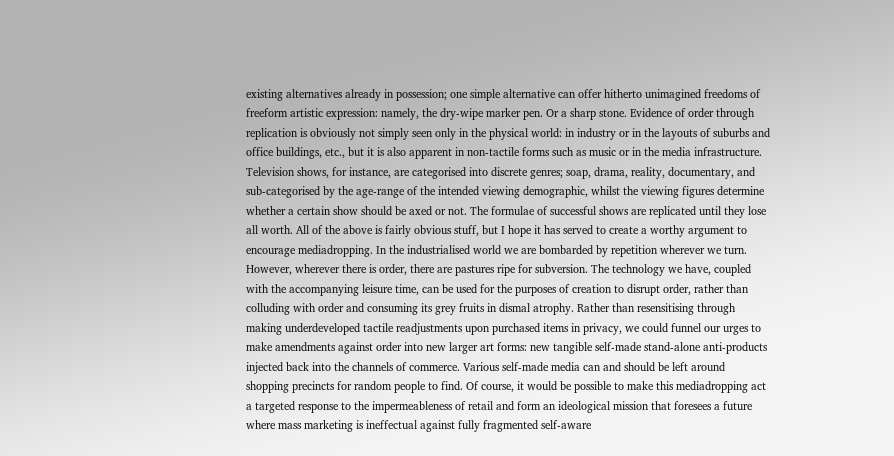existing alternatives already in possession; one simple alternative can offer hitherto unimagined freedoms of freeform artistic expression: namely, the dry-wipe marker pen. Or a sharp stone. Evidence of order through replication is obviously not simply seen only in the physical world: in industry or in the layouts of suburbs and office buildings, etc., but it is also apparent in non-tactile forms such as music or in the media infrastructure. Television shows, for instance, are categorised into discrete genres; soap, drama, reality, documentary, and sub-categorised by the age-range of the intended viewing demographic, whilst the viewing figures determine whether a certain show should be axed or not. The formulae of successful shows are replicated until they lose all worth. All of the above is fairly obvious stuff, but I hope it has served to create a worthy argument to encourage mediadropping. In the industrialised world we are bombarded by repetition wherever we turn. However, wherever there is order, there are pastures ripe for subversion. The technology we have, coupled with the accompanying leisure time, can be used for the purposes of creation to disrupt order, rather than colluding with order and consuming its grey fruits in dismal atrophy. Rather than resensitising through making underdeveloped tactile readjustments upon purchased items in privacy, we could funnel our urges to make amendments against order into new larger art forms: new tangible self-made stand-alone anti-products injected back into the channels of commerce. Various self-made media can and should be left around shopping precincts for random people to find. Of course, it would be possible to make this mediadropping act a targeted response to the impermeableness of retail and form an ideological mission that foresees a future where mass marketing is ineffectual against fully fragmented self-aware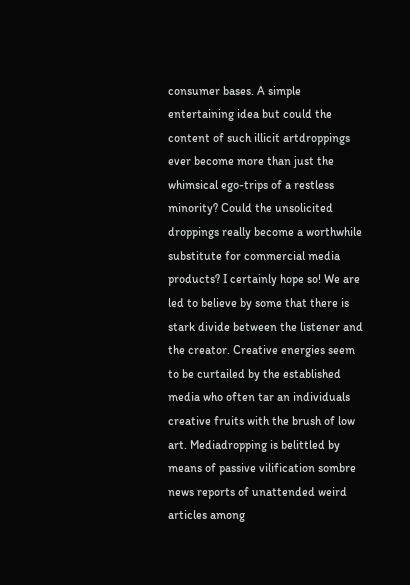consumer bases. A simple entertaining idea but could the content of such illicit artdroppings ever become more than just the whimsical ego-trips of a restless minority? Could the unsolicited droppings really become a worthwhile substitute for commercial media products? I certainly hope so! We are led to believe by some that there is stark divide between the listener and the creator. Creative energies seem to be curtailed by the established media who often tar an individuals creative fruits with the brush of low art. Mediadropping is belittled by means of passive vilification sombre news reports of unattended weird articles among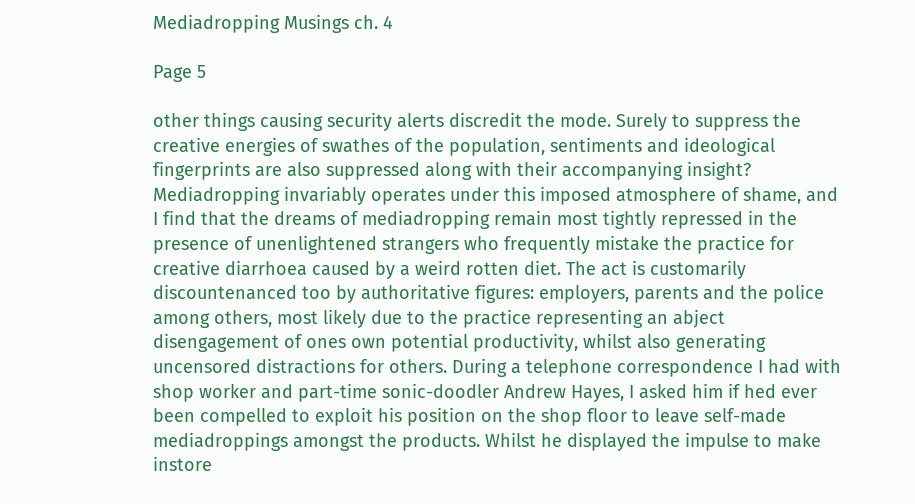Mediadropping Musings ch. 4

Page 5

other things causing security alerts discredit the mode. Surely to suppress the creative energies of swathes of the population, sentiments and ideological fingerprints are also suppressed along with their accompanying insight? Mediadropping invariably operates under this imposed atmosphere of shame, and I find that the dreams of mediadropping remain most tightly repressed in the presence of unenlightened strangers who frequently mistake the practice for creative diarrhoea caused by a weird rotten diet. The act is customarily discountenanced too by authoritative figures: employers, parents and the police among others, most likely due to the practice representing an abject disengagement of ones own potential productivity, whilst also generating uncensored distractions for others. During a telephone correspondence I had with shop worker and part-time sonic-doodler Andrew Hayes, I asked him if hed ever been compelled to exploit his position on the shop floor to leave self-made mediadroppings amongst the products. Whilst he displayed the impulse to make instore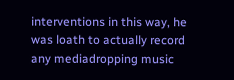interventions in this way, he was loath to actually record any mediadropping music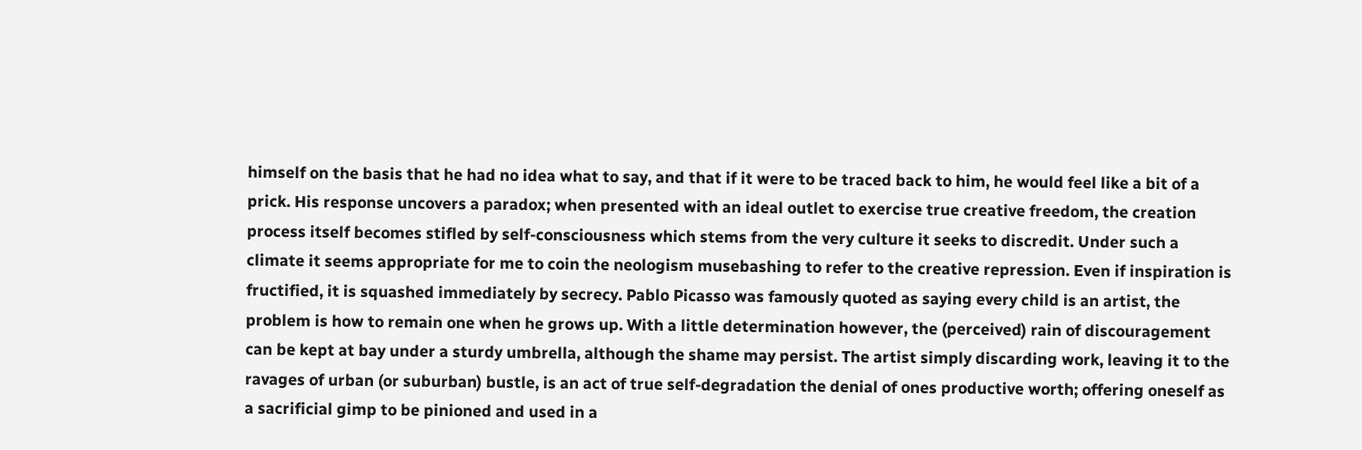himself on the basis that he had no idea what to say, and that if it were to be traced back to him, he would feel like a bit of a prick. His response uncovers a paradox; when presented with an ideal outlet to exercise true creative freedom, the creation process itself becomes stifled by self-consciousness which stems from the very culture it seeks to discredit. Under such a climate it seems appropriate for me to coin the neologism musebashing to refer to the creative repression. Even if inspiration is fructified, it is squashed immediately by secrecy. Pablo Picasso was famously quoted as saying every child is an artist, the problem is how to remain one when he grows up. With a little determination however, the (perceived) rain of discouragement can be kept at bay under a sturdy umbrella, although the shame may persist. The artist simply discarding work, leaving it to the ravages of urban (or suburban) bustle, is an act of true self-degradation the denial of ones productive worth; offering oneself as a sacrificial gimp to be pinioned and used in a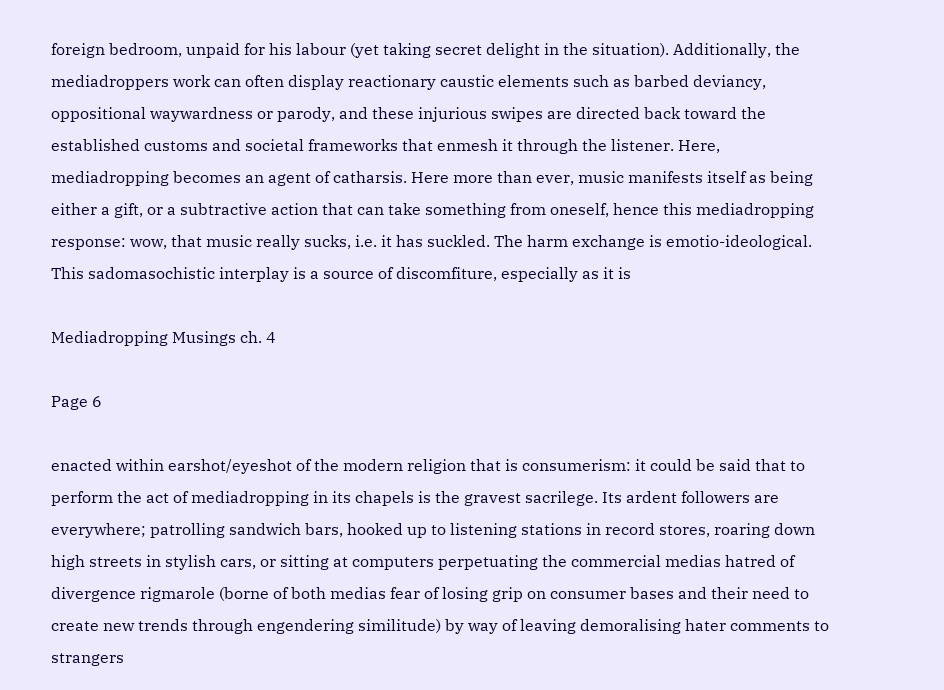foreign bedroom, unpaid for his labour (yet taking secret delight in the situation). Additionally, the mediadroppers work can often display reactionary caustic elements such as barbed deviancy, oppositional waywardness or parody, and these injurious swipes are directed back toward the established customs and societal frameworks that enmesh it through the listener. Here, mediadropping becomes an agent of catharsis. Here more than ever, music manifests itself as being either a gift, or a subtractive action that can take something from oneself, hence this mediadropping response: wow, that music really sucks, i.e. it has suckled. The harm exchange is emotio-ideological. This sadomasochistic interplay is a source of discomfiture, especially as it is

Mediadropping Musings ch. 4

Page 6

enacted within earshot/eyeshot of the modern religion that is consumerism: it could be said that to perform the act of mediadropping in its chapels is the gravest sacrilege. Its ardent followers are everywhere; patrolling sandwich bars, hooked up to listening stations in record stores, roaring down high streets in stylish cars, or sitting at computers perpetuating the commercial medias hatred of divergence rigmarole (borne of both medias fear of losing grip on consumer bases and their need to create new trends through engendering similitude) by way of leaving demoralising hater comments to strangers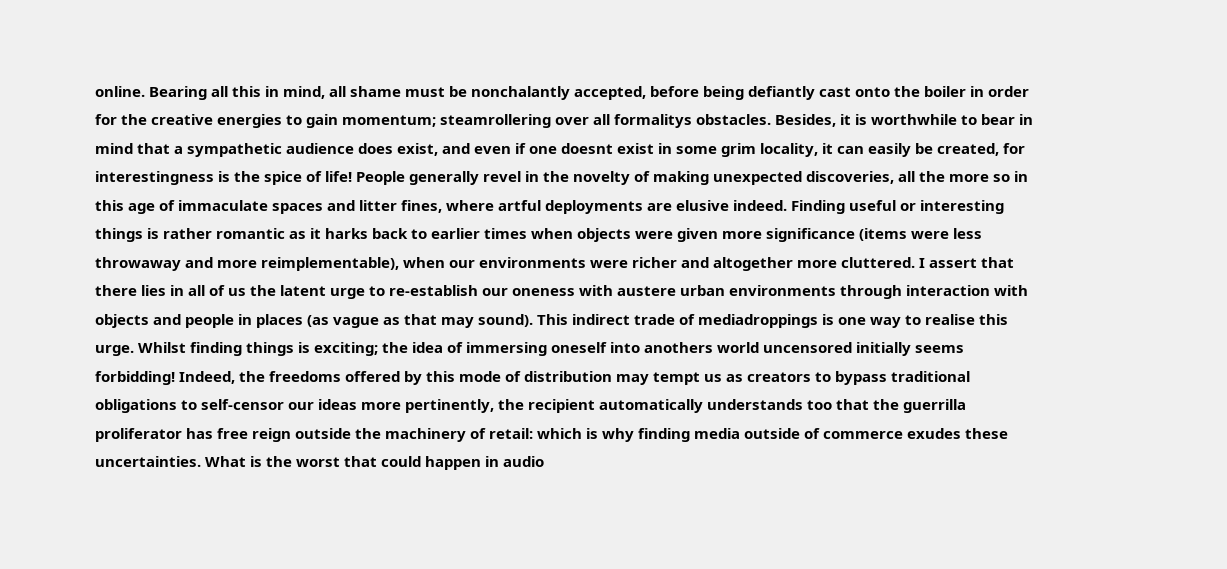online. Bearing all this in mind, all shame must be nonchalantly accepted, before being defiantly cast onto the boiler in order for the creative energies to gain momentum; steamrollering over all formalitys obstacles. Besides, it is worthwhile to bear in mind that a sympathetic audience does exist, and even if one doesnt exist in some grim locality, it can easily be created, for interestingness is the spice of life! People generally revel in the novelty of making unexpected discoveries, all the more so in this age of immaculate spaces and litter fines, where artful deployments are elusive indeed. Finding useful or interesting things is rather romantic as it harks back to earlier times when objects were given more significance (items were less throwaway and more reimplementable), when our environments were richer and altogether more cluttered. I assert that there lies in all of us the latent urge to re-establish our oneness with austere urban environments through interaction with objects and people in places (as vague as that may sound). This indirect trade of mediadroppings is one way to realise this urge. Whilst finding things is exciting; the idea of immersing oneself into anothers world uncensored initially seems forbidding! Indeed, the freedoms offered by this mode of distribution may tempt us as creators to bypass traditional obligations to self-censor our ideas more pertinently, the recipient automatically understands too that the guerrilla proliferator has free reign outside the machinery of retail: which is why finding media outside of commerce exudes these uncertainties. What is the worst that could happen in audio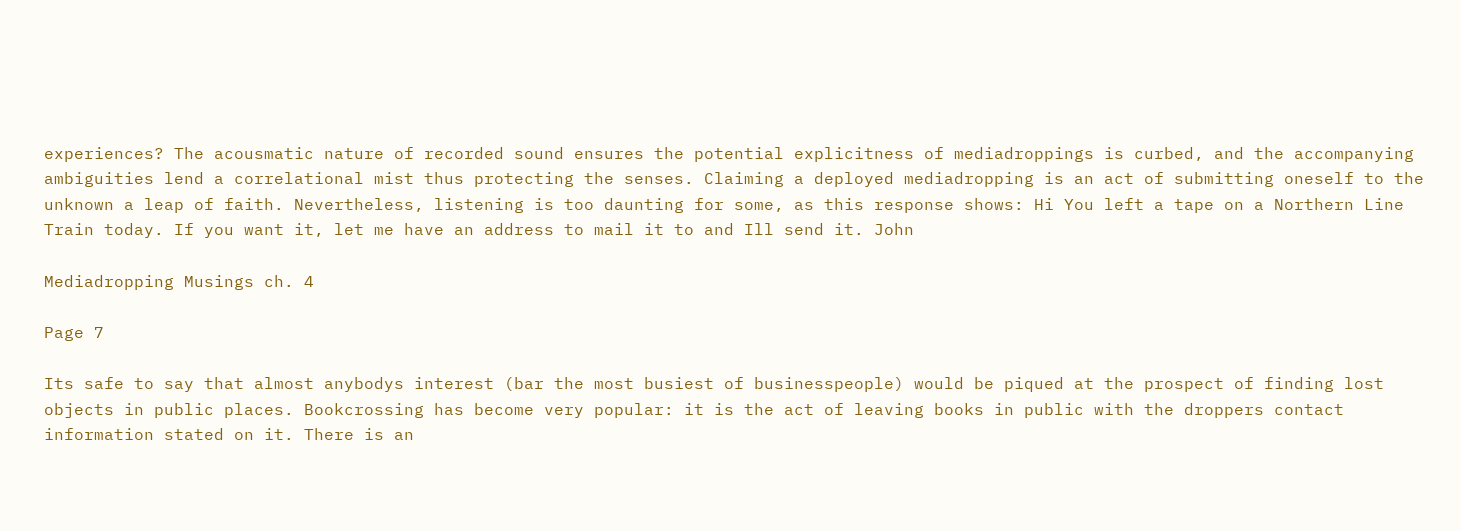experiences? The acousmatic nature of recorded sound ensures the potential explicitness of mediadroppings is curbed, and the accompanying ambiguities lend a correlational mist thus protecting the senses. Claiming a deployed mediadropping is an act of submitting oneself to the unknown a leap of faith. Nevertheless, listening is too daunting for some, as this response shows: Hi You left a tape on a Northern Line Train today. If you want it, let me have an address to mail it to and Ill send it. John

Mediadropping Musings ch. 4

Page 7

Its safe to say that almost anybodys interest (bar the most busiest of businesspeople) would be piqued at the prospect of finding lost objects in public places. Bookcrossing has become very popular: it is the act of leaving books in public with the droppers contact information stated on it. There is an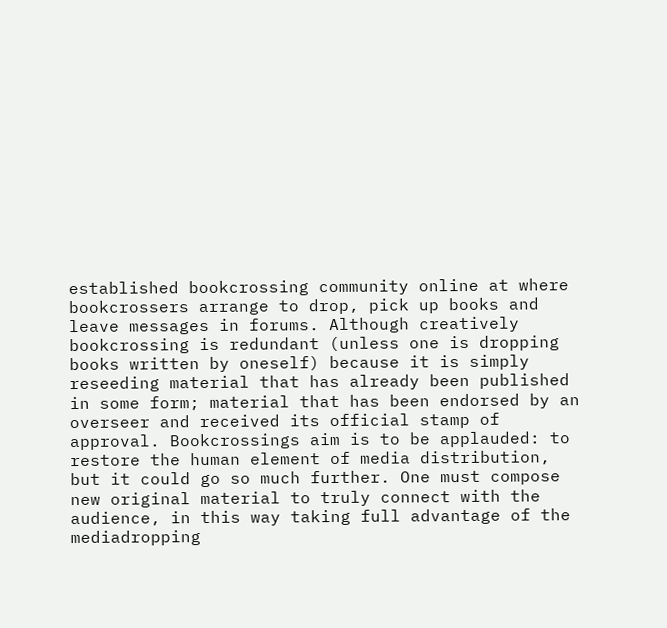established bookcrossing community online at where bookcrossers arrange to drop, pick up books and leave messages in forums. Although creatively bookcrossing is redundant (unless one is dropping books written by oneself) because it is simply reseeding material that has already been published in some form; material that has been endorsed by an overseer and received its official stamp of approval. Bookcrossings aim is to be applauded: to restore the human element of media distribution, but it could go so much further. One must compose new original material to truly connect with the audience, in this way taking full advantage of the mediadropping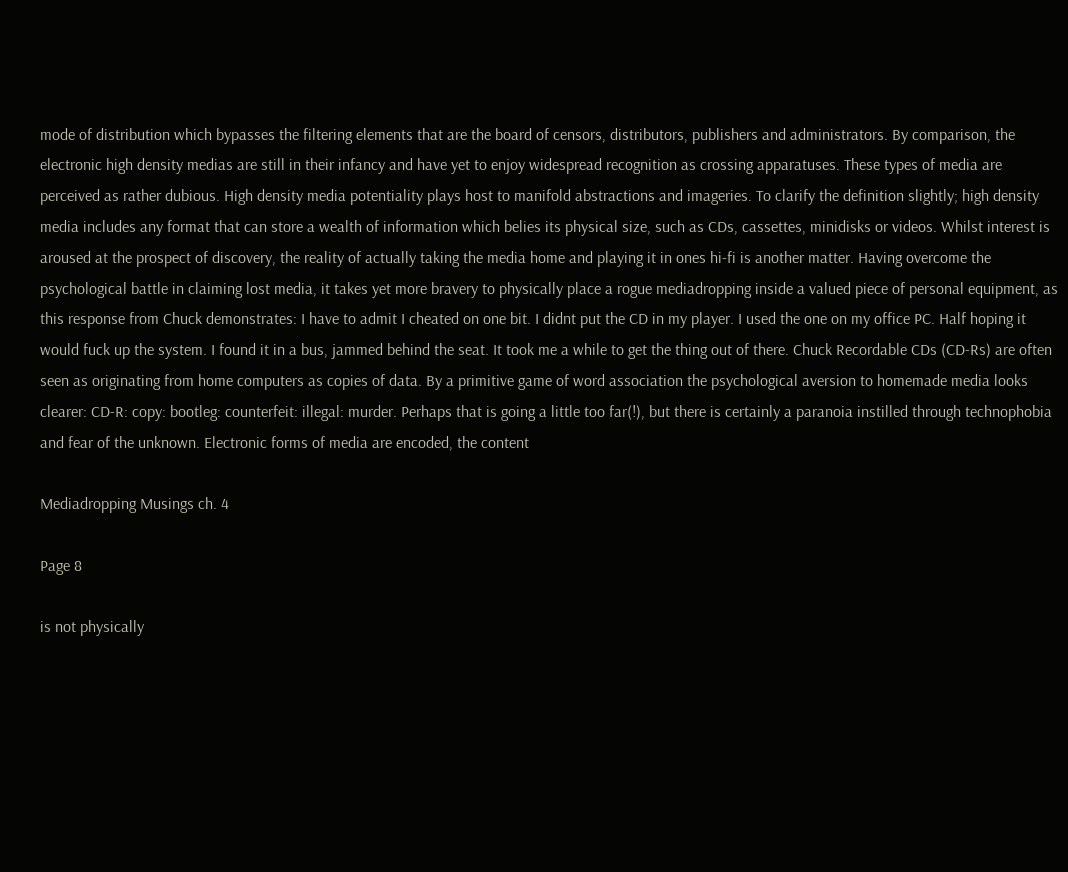mode of distribution which bypasses the filtering elements that are the board of censors, distributors, publishers and administrators. By comparison, the electronic high density medias are still in their infancy and have yet to enjoy widespread recognition as crossing apparatuses. These types of media are perceived as rather dubious. High density media potentiality plays host to manifold abstractions and imageries. To clarify the definition slightly; high density media includes any format that can store a wealth of information which belies its physical size, such as CDs, cassettes, minidisks or videos. Whilst interest is aroused at the prospect of discovery, the reality of actually taking the media home and playing it in ones hi-fi is another matter. Having overcome the psychological battle in claiming lost media, it takes yet more bravery to physically place a rogue mediadropping inside a valued piece of personal equipment, as this response from Chuck demonstrates: I have to admit I cheated on one bit. I didnt put the CD in my player. I used the one on my office PC. Half hoping it would fuck up the system. I found it in a bus, jammed behind the seat. It took me a while to get the thing out of there. Chuck Recordable CDs (CD-Rs) are often seen as originating from home computers as copies of data. By a primitive game of word association the psychological aversion to homemade media looks clearer: CD-R: copy: bootleg: counterfeit: illegal: murder. Perhaps that is going a little too far(!), but there is certainly a paranoia instilled through technophobia and fear of the unknown. Electronic forms of media are encoded, the content

Mediadropping Musings ch. 4

Page 8

is not physically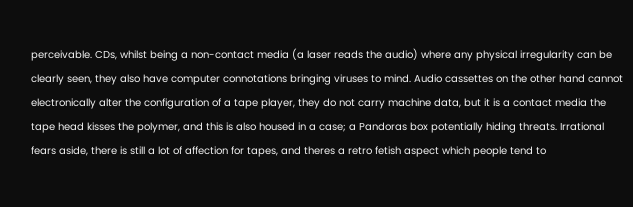perceivable. CDs, whilst being a non-contact media (a laser reads the audio) where any physical irregularity can be clearly seen, they also have computer connotations bringing viruses to mind. Audio cassettes on the other hand cannot electronically alter the configuration of a tape player, they do not carry machine data, but it is a contact media the tape head kisses the polymer, and this is also housed in a case; a Pandoras box potentially hiding threats. Irrational fears aside, there is still a lot of affection for tapes, and theres a retro fetish aspect which people tend to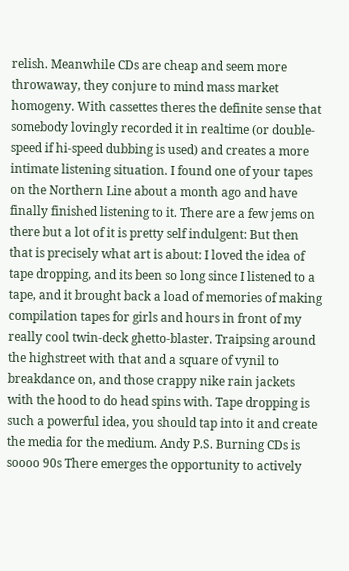relish. Meanwhile CDs are cheap and seem more throwaway, they conjure to mind mass market homogeny. With cassettes theres the definite sense that somebody lovingly recorded it in realtime (or double-speed if hi-speed dubbing is used) and creates a more intimate listening situation. I found one of your tapes on the Northern Line about a month ago and have finally finished listening to it. There are a few jems on there but a lot of it is pretty self indulgent: But then that is precisely what art is about: I loved the idea of tape dropping, and its been so long since I listened to a tape, and it brought back a load of memories of making compilation tapes for girls and hours in front of my really cool twin-deck ghetto-blaster. Traipsing around the highstreet with that and a square of vynil to breakdance on, and those crappy nike rain jackets with the hood to do head spins with. Tape dropping is such a powerful idea, you should tap into it and create the media for the medium. Andy P.S. Burning CDs is soooo 90s There emerges the opportunity to actively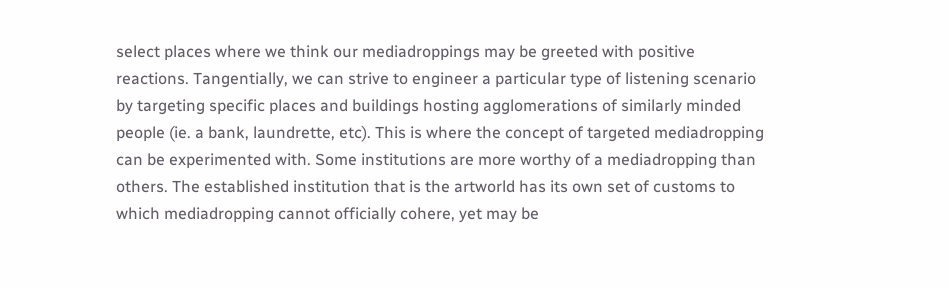select places where we think our mediadroppings may be greeted with positive reactions. Tangentially, we can strive to engineer a particular type of listening scenario by targeting specific places and buildings hosting agglomerations of similarly minded people (ie. a bank, laundrette, etc). This is where the concept of targeted mediadropping can be experimented with. Some institutions are more worthy of a mediadropping than others. The established institution that is the artworld has its own set of customs to which mediadropping cannot officially cohere, yet may be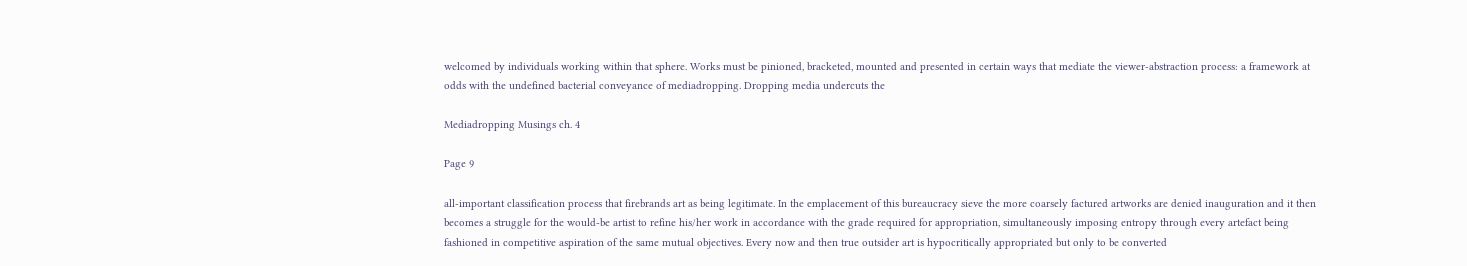welcomed by individuals working within that sphere. Works must be pinioned, bracketed, mounted and presented in certain ways that mediate the viewer-abstraction process: a framework at odds with the undefined bacterial conveyance of mediadropping. Dropping media undercuts the

Mediadropping Musings ch. 4

Page 9

all-important classification process that firebrands art as being legitimate. In the emplacement of this bureaucracy sieve the more coarsely factured artworks are denied inauguration and it then becomes a struggle for the would-be artist to refine his/her work in accordance with the grade required for appropriation, simultaneously imposing entropy through every artefact being fashioned in competitive aspiration of the same mutual objectives. Every now and then true outsider art is hypocritically appropriated but only to be converted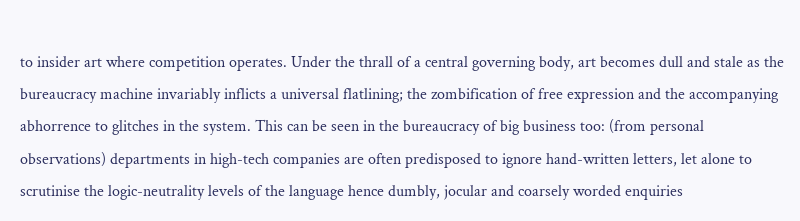to insider art where competition operates. Under the thrall of a central governing body, art becomes dull and stale as the bureaucracy machine invariably inflicts a universal flatlining; the zombification of free expression and the accompanying abhorrence to glitches in the system. This can be seen in the bureaucracy of big business too: (from personal observations) departments in high-tech companies are often predisposed to ignore hand-written letters, let alone to scrutinise the logic-neutrality levels of the language hence dumbly, jocular and coarsely worded enquiries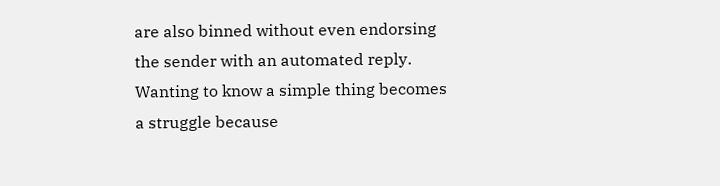are also binned without even endorsing the sender with an automated reply. Wanting to know a simple thing becomes a struggle because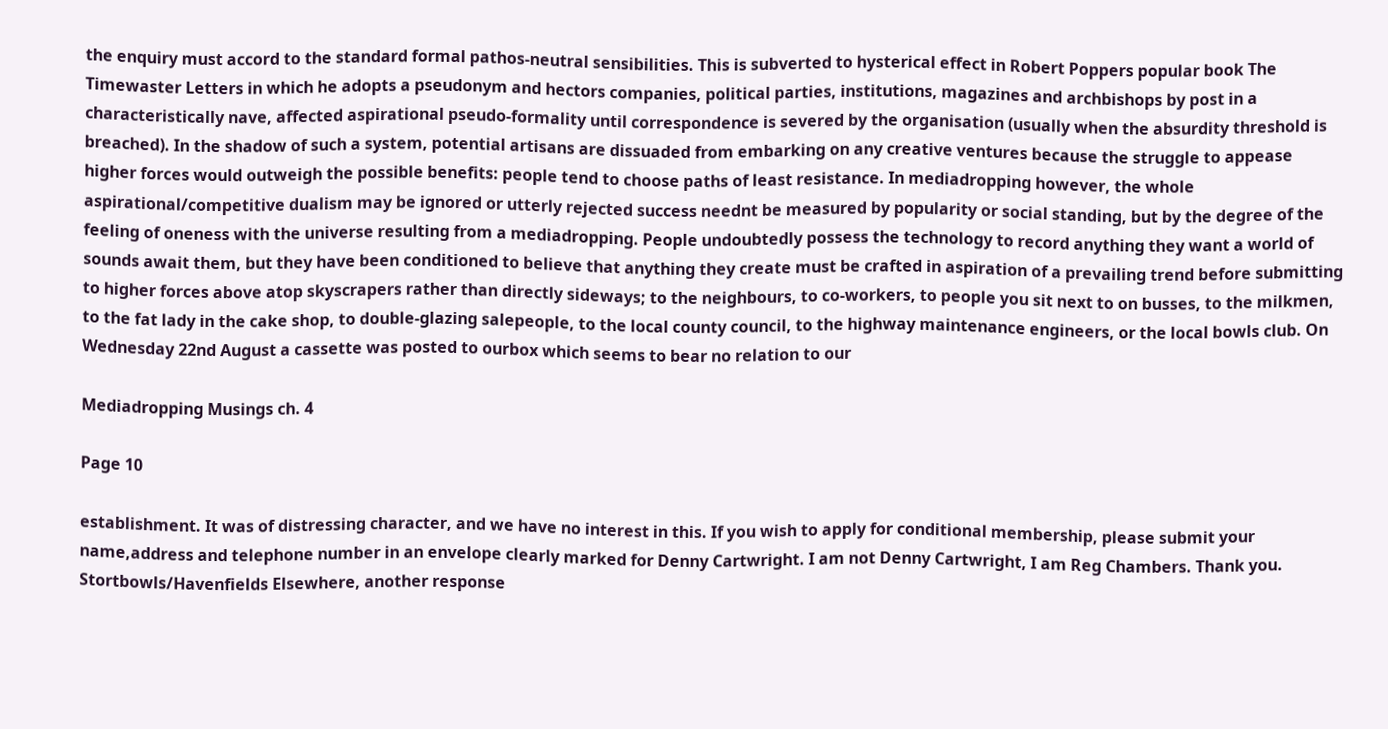the enquiry must accord to the standard formal pathos-neutral sensibilities. This is subverted to hysterical effect in Robert Poppers popular book The Timewaster Letters in which he adopts a pseudonym and hectors companies, political parties, institutions, magazines and archbishops by post in a characteristically nave, affected aspirational pseudo-formality until correspondence is severed by the organisation (usually when the absurdity threshold is breached). In the shadow of such a system, potential artisans are dissuaded from embarking on any creative ventures because the struggle to appease higher forces would outweigh the possible benefits: people tend to choose paths of least resistance. In mediadropping however, the whole aspirational/competitive dualism may be ignored or utterly rejected success neednt be measured by popularity or social standing, but by the degree of the feeling of oneness with the universe resulting from a mediadropping. People undoubtedly possess the technology to record anything they want a world of sounds await them, but they have been conditioned to believe that anything they create must be crafted in aspiration of a prevailing trend before submitting to higher forces above atop skyscrapers rather than directly sideways; to the neighbours, to co-workers, to people you sit next to on busses, to the milkmen, to the fat lady in the cake shop, to double-glazing salepeople, to the local county council, to the highway maintenance engineers, or the local bowls club. On Wednesday 22nd August a cassette was posted to ourbox which seems to bear no relation to our

Mediadropping Musings ch. 4

Page 10

establishment. It was of distressing character, and we have no interest in this. If you wish to apply for conditional membership, please submit your name,address and telephone number in an envelope clearly marked for Denny Cartwright. I am not Denny Cartwright, I am Reg Chambers. Thank you. Stortbowls/Havenfields Elsewhere, another response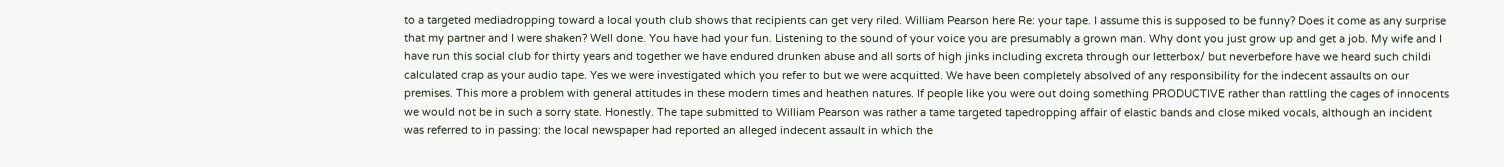to a targeted mediadropping toward a local youth club shows that recipients can get very riled. William Pearson here Re: your tape. I assume this is supposed to be funny? Does it come as any surprise that my partner and I were shaken? Well done. You have had your fun. Listening to the sound of your voice you are presumably a grown man. Why dont you just grow up and get a job. My wife and I have run this social club for thirty years and together we have endured drunken abuse and all sorts of high jinks including excreta through our letterbox/ but neverbefore have we heard such childi calculated crap as your audio tape. Yes we were investigated which you refer to but we were acquitted. We have been completely absolved of any responsibility for the indecent assaults on our premises. This more a problem with general attitudes in these modern times and heathen natures. If people like you were out doing something PRODUCTIVE rather than rattling the cages of innocents we would not be in such a sorry state. Honestly. The tape submitted to William Pearson was rather a tame targeted tapedropping affair of elastic bands and close miked vocals, although an incident was referred to in passing: the local newspaper had reported an alleged indecent assault in which the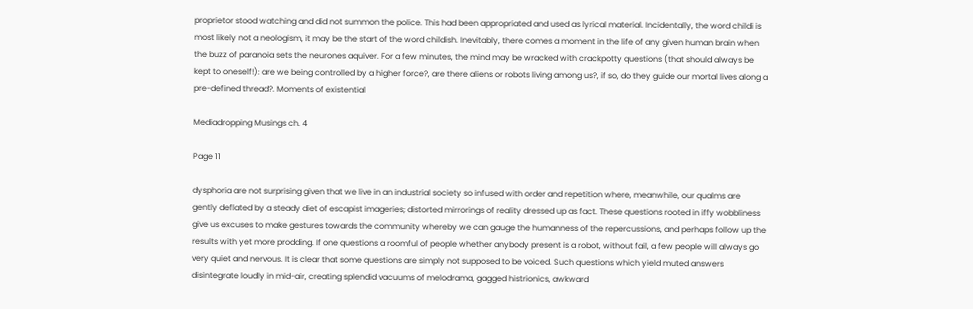proprietor stood watching and did not summon the police. This had been appropriated and used as lyrical material. Incidentally, the word childi is most likely not a neologism, it may be the start of the word childish. Inevitably, there comes a moment in the life of any given human brain when the buzz of paranoia sets the neurones aquiver. For a few minutes, the mind may be wracked with crackpotty questions (that should always be kept to oneself!): are we being controlled by a higher force?, are there aliens or robots living among us?, if so, do they guide our mortal lives along a pre-defined thread?. Moments of existential

Mediadropping Musings ch. 4

Page 11

dysphoria are not surprising given that we live in an industrial society so infused with order and repetition where, meanwhile, our qualms are gently deflated by a steady diet of escapist imageries; distorted mirrorings of reality dressed up as fact. These questions rooted in iffy wobbliness give us excuses to make gestures towards the community whereby we can gauge the humanness of the repercussions, and perhaps follow up the results with yet more prodding. If one questions a roomful of people whether anybody present is a robot, without fail, a few people will always go very quiet and nervous. It is clear that some questions are simply not supposed to be voiced. Such questions which yield muted answers disintegrate loudly in mid-air, creating splendid vacuums of melodrama, gagged histrionics, awkward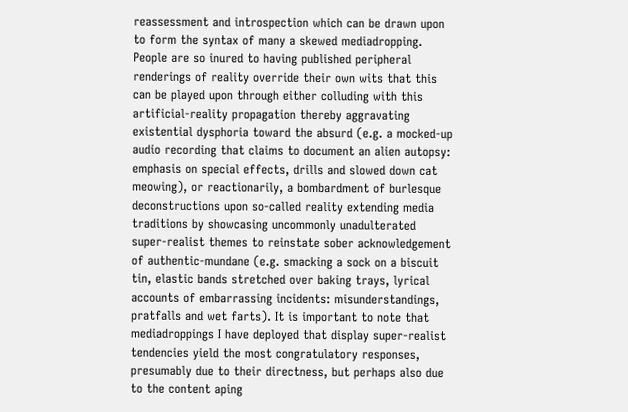reassessment and introspection which can be drawn upon to form the syntax of many a skewed mediadropping. People are so inured to having published peripheral renderings of reality override their own wits that this can be played upon through either colluding with this artificial-reality propagation thereby aggravating existential dysphoria toward the absurd (e.g. a mocked-up audio recording that claims to document an alien autopsy: emphasis on special effects, drills and slowed down cat meowing), or reactionarily, a bombardment of burlesque deconstructions upon so-called reality extending media traditions by showcasing uncommonly unadulterated super-realist themes to reinstate sober acknowledgement of authentic-mundane (e.g. smacking a sock on a biscuit tin, elastic bands stretched over baking trays, lyrical accounts of embarrassing incidents: misunderstandings, pratfalls and wet farts). It is important to note that mediadroppings I have deployed that display super-realist tendencies yield the most congratulatory responses, presumably due to their directness, but perhaps also due to the content aping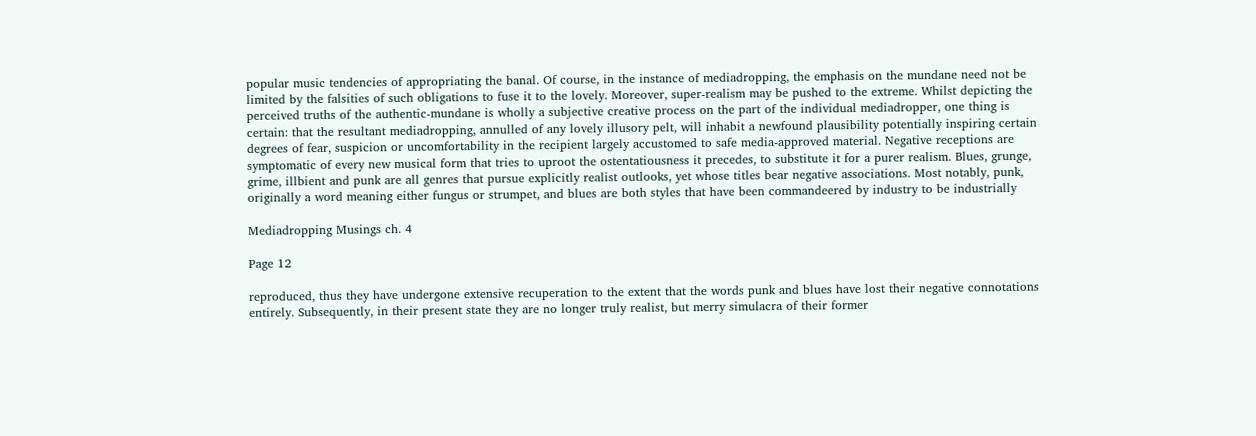popular music tendencies of appropriating the banal. Of course, in the instance of mediadropping, the emphasis on the mundane need not be limited by the falsities of such obligations to fuse it to the lovely. Moreover, super-realism may be pushed to the extreme. Whilst depicting the perceived truths of the authentic-mundane is wholly a subjective creative process on the part of the individual mediadropper, one thing is certain: that the resultant mediadropping, annulled of any lovely illusory pelt, will inhabit a newfound plausibility potentially inspiring certain degrees of fear, suspicion or uncomfortability in the recipient largely accustomed to safe media-approved material. Negative receptions are symptomatic of every new musical form that tries to uproot the ostentatiousness it precedes, to substitute it for a purer realism. Blues, grunge, grime, illbient and punk are all genres that pursue explicitly realist outlooks, yet whose titles bear negative associations. Most notably, punk, originally a word meaning either fungus or strumpet, and blues are both styles that have been commandeered by industry to be industrially

Mediadropping Musings ch. 4

Page 12

reproduced, thus they have undergone extensive recuperation to the extent that the words punk and blues have lost their negative connotations entirely. Subsequently, in their present state they are no longer truly realist, but merry simulacra of their former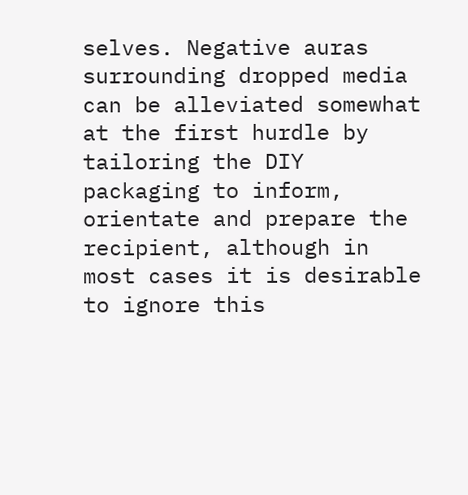selves. Negative auras surrounding dropped media can be alleviated somewhat at the first hurdle by tailoring the DIY packaging to inform, orientate and prepare the recipient, although in most cases it is desirable to ignore this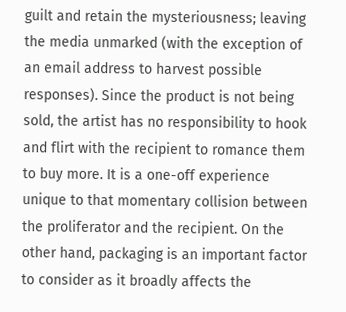guilt and retain the mysteriousness; leaving the media unmarked (with the exception of an email address to harvest possible responses). Since the product is not being sold, the artist has no responsibility to hook and flirt with the recipient to romance them to buy more. It is a one-off experience unique to that momentary collision between the proliferator and the recipient. On the other hand, packaging is an important factor to consider as it broadly affects the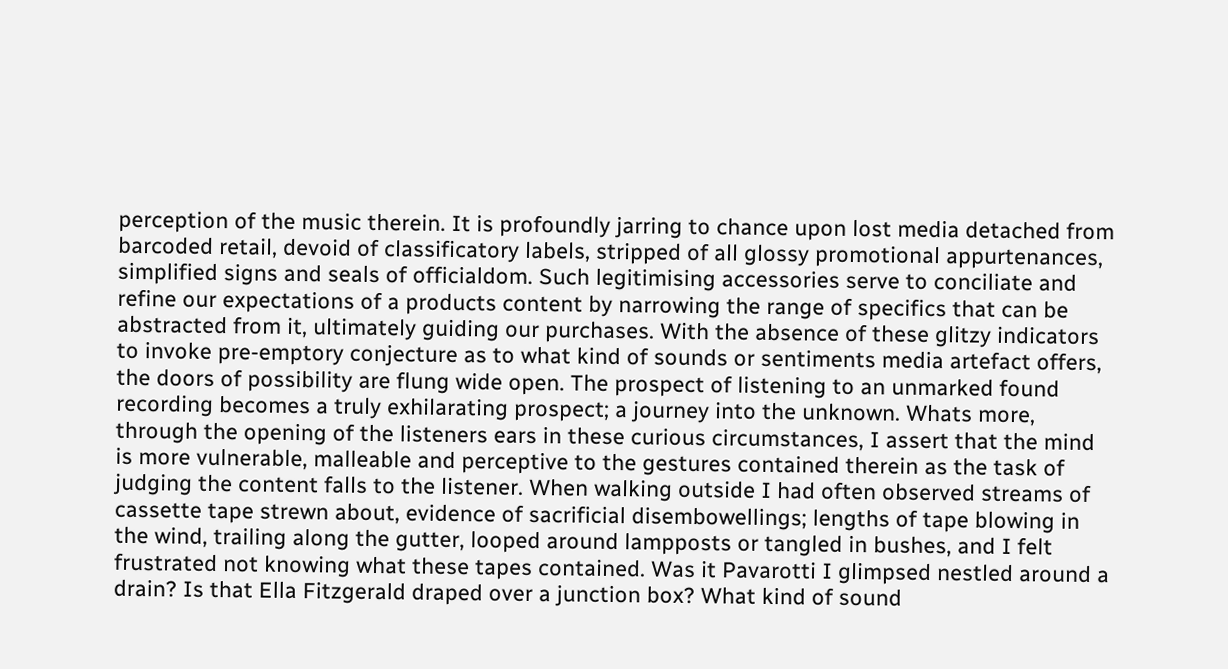perception of the music therein. It is profoundly jarring to chance upon lost media detached from barcoded retail, devoid of classificatory labels, stripped of all glossy promotional appurtenances, simplified signs and seals of officialdom. Such legitimising accessories serve to conciliate and refine our expectations of a products content by narrowing the range of specifics that can be abstracted from it, ultimately guiding our purchases. With the absence of these glitzy indicators to invoke pre-emptory conjecture as to what kind of sounds or sentiments media artefact offers, the doors of possibility are flung wide open. The prospect of listening to an unmarked found recording becomes a truly exhilarating prospect; a journey into the unknown. Whats more, through the opening of the listeners ears in these curious circumstances, I assert that the mind is more vulnerable, malleable and perceptive to the gestures contained therein as the task of judging the content falls to the listener. When walking outside I had often observed streams of cassette tape strewn about, evidence of sacrificial disembowellings; lengths of tape blowing in the wind, trailing along the gutter, looped around lampposts or tangled in bushes, and I felt frustrated not knowing what these tapes contained. Was it Pavarotti I glimpsed nestled around a drain? Is that Ella Fitzgerald draped over a junction box? What kind of sound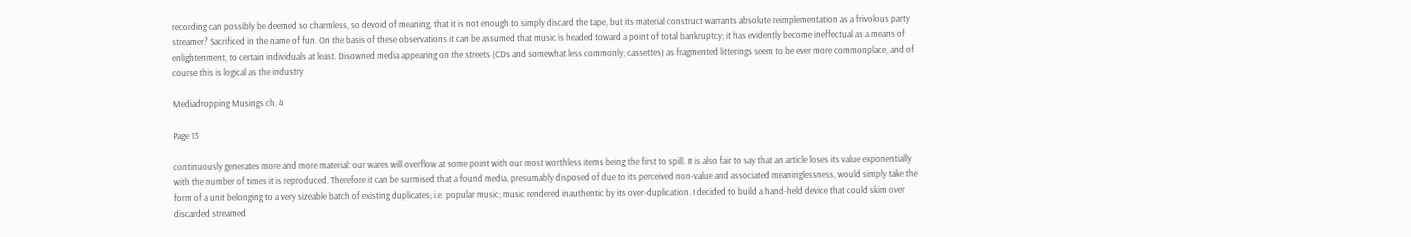recording can possibly be deemed so charmless, so devoid of meaning, that it is not enough to simply discard the tape, but its material construct warrants absolute reimplementation as a frivolous party streamer? Sacrificed in the name of fun. On the basis of these observations it can be assumed that music is headed toward a point of total bankruptcy; it has evidently become ineffectual as a means of enlightenment, to certain individuals at least. Disowned media appearing on the streets (CDs and somewhat less commonly; cassettes) as fragmented litterings seem to be ever more commonplace, and of course this is logical as the industry

Mediadropping Musings ch. 4

Page 13

continuously generates more and more material: our wares will overflow at some point with our most worthless items being the first to spill. It is also fair to say that an article loses its value exponentially with the number of times it is reproduced. Therefore it can be surmised that a found media, presumably disposed of due to its perceived non-value and associated meaninglessness, would simply take the form of a unit belonging to a very sizeable batch of existing duplicates; i.e. popular music; music rendered inauthentic by its over-duplication. I decided to build a hand-held device that could skim over discarded streamed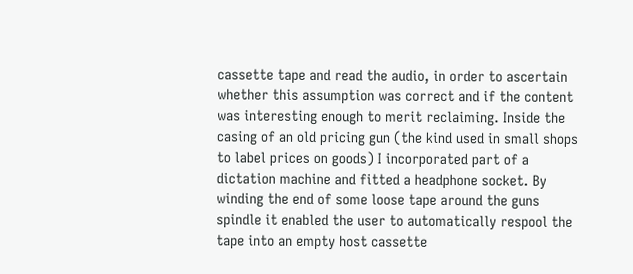cassette tape and read the audio, in order to ascertain whether this assumption was correct and if the content was interesting enough to merit reclaiming. Inside the casing of an old pricing gun (the kind used in small shops to label prices on goods) I incorporated part of a dictation machine and fitted a headphone socket. By winding the end of some loose tape around the guns spindle it enabled the user to automatically respool the tape into an empty host cassette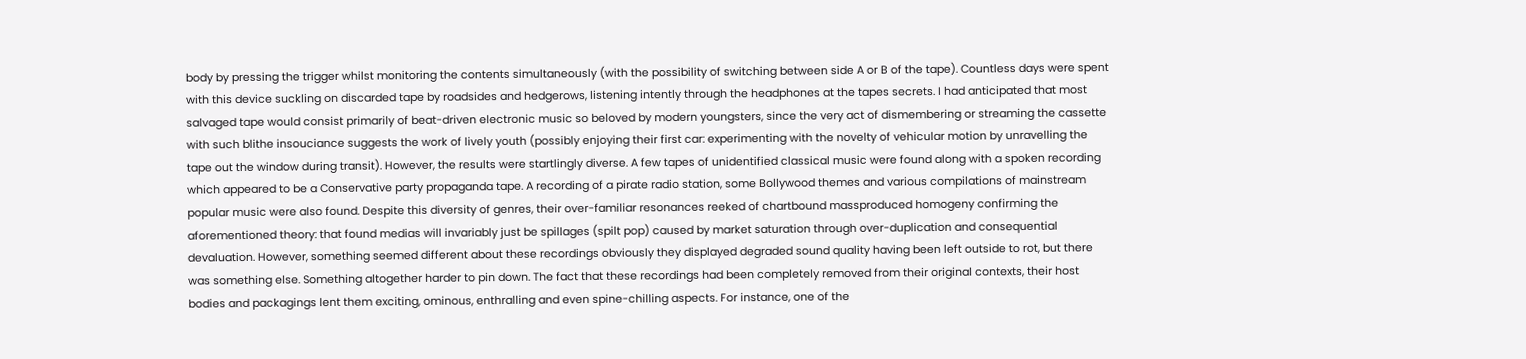body by pressing the trigger whilst monitoring the contents simultaneously (with the possibility of switching between side A or B of the tape). Countless days were spent with this device suckling on discarded tape by roadsides and hedgerows, listening intently through the headphones at the tapes secrets. I had anticipated that most salvaged tape would consist primarily of beat-driven electronic music so beloved by modern youngsters, since the very act of dismembering or streaming the cassette with such blithe insouciance suggests the work of lively youth (possibly enjoying their first car: experimenting with the novelty of vehicular motion by unravelling the tape out the window during transit). However, the results were startlingly diverse. A few tapes of unidentified classical music were found along with a spoken recording which appeared to be a Conservative party propaganda tape. A recording of a pirate radio station, some Bollywood themes and various compilations of mainstream popular music were also found. Despite this diversity of genres, their over-familiar resonances reeked of chartbound massproduced homogeny confirming the aforementioned theory: that found medias will invariably just be spillages (spilt pop) caused by market saturation through over-duplication and consequential devaluation. However, something seemed different about these recordings obviously they displayed degraded sound quality having been left outside to rot, but there was something else. Something altogether harder to pin down. The fact that these recordings had been completely removed from their original contexts, their host bodies and packagings lent them exciting, ominous, enthralling and even spine-chilling aspects. For instance, one of the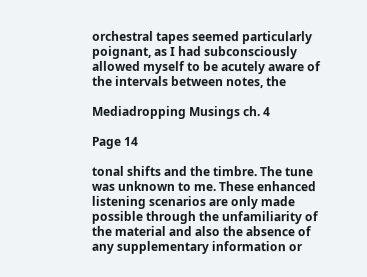orchestral tapes seemed particularly poignant, as I had subconsciously allowed myself to be acutely aware of the intervals between notes, the

Mediadropping Musings ch. 4

Page 14

tonal shifts and the timbre. The tune was unknown to me. These enhanced listening scenarios are only made possible through the unfamiliarity of the material and also the absence of any supplementary information or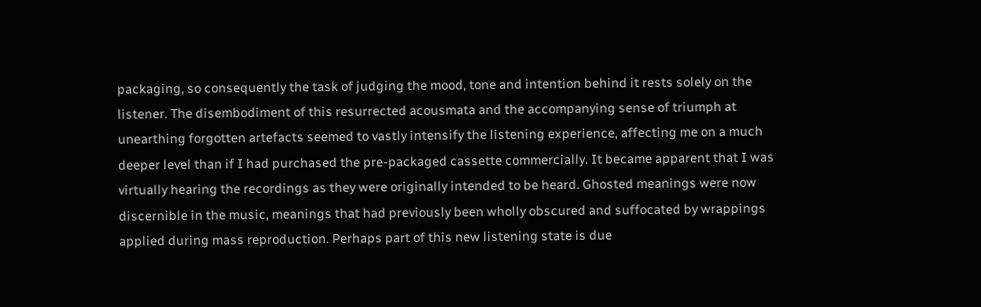packaging, so consequently the task of judging the mood, tone and intention behind it rests solely on the listener. The disembodiment of this resurrected acousmata and the accompanying sense of triumph at unearthing forgotten artefacts seemed to vastly intensify the listening experience, affecting me on a much deeper level than if I had purchased the pre-packaged cassette commercially. It became apparent that I was virtually hearing the recordings as they were originally intended to be heard. Ghosted meanings were now discernible in the music, meanings that had previously been wholly obscured and suffocated by wrappings applied during mass reproduction. Perhaps part of this new listening state is due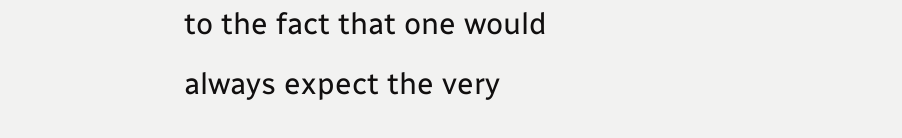to the fact that one would always expect the very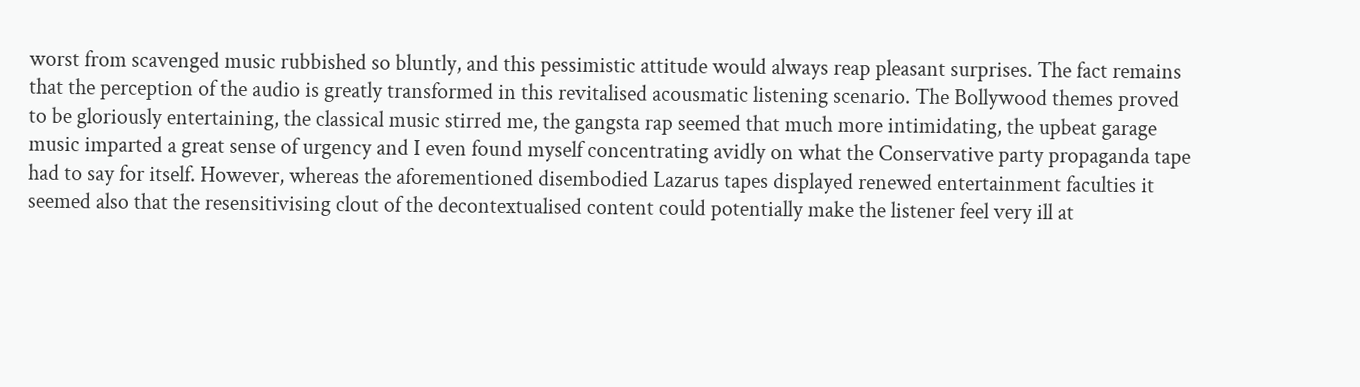worst from scavenged music rubbished so bluntly, and this pessimistic attitude would always reap pleasant surprises. The fact remains that the perception of the audio is greatly transformed in this revitalised acousmatic listening scenario. The Bollywood themes proved to be gloriously entertaining, the classical music stirred me, the gangsta rap seemed that much more intimidating, the upbeat garage music imparted a great sense of urgency and I even found myself concentrating avidly on what the Conservative party propaganda tape had to say for itself. However, whereas the aforementioned disembodied Lazarus tapes displayed renewed entertainment faculties it seemed also that the resensitivising clout of the decontextualised content could potentially make the listener feel very ill at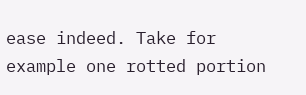ease indeed. Take for example one rotted portion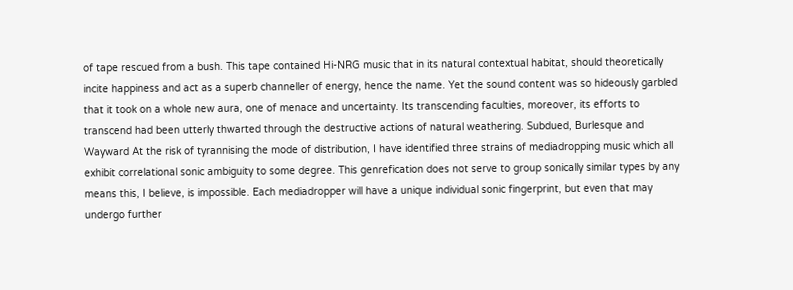of tape rescued from a bush. This tape contained Hi-NRG music that in its natural contextual habitat, should theoretically incite happiness and act as a superb channeller of energy, hence the name. Yet the sound content was so hideously garbled that it took on a whole new aura, one of menace and uncertainty. Its transcending faculties, moreover, its efforts to transcend had been utterly thwarted through the destructive actions of natural weathering. Subdued, Burlesque and Wayward At the risk of tyrannising the mode of distribution, I have identified three strains of mediadropping music which all exhibit correlational sonic ambiguity to some degree. This genrefication does not serve to group sonically similar types by any means this, I believe, is impossible. Each mediadropper will have a unique individual sonic fingerprint, but even that may undergo further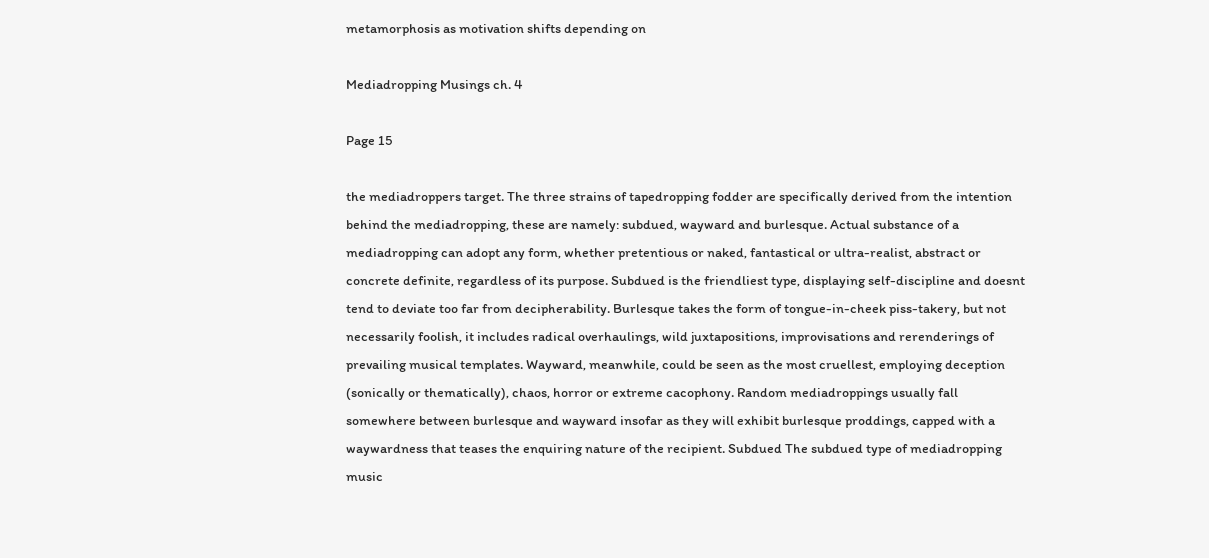metamorphosis as motivation shifts depending on

Mediadropping Musings ch. 4

Page 15

the mediadroppers target. The three strains of tapedropping fodder are specifically derived from the intention behind the mediadropping, these are namely: subdued, wayward and burlesque. Actual substance of a mediadropping can adopt any form, whether pretentious or naked, fantastical or ultra-realist, abstract or concrete definite, regardless of its purpose. Subdued is the friendliest type, displaying self-discipline and doesnt tend to deviate too far from decipherability. Burlesque takes the form of tongue-in-cheek piss-takery, but not necessarily foolish, it includes radical overhaulings, wild juxtapositions, improvisations and rerenderings of prevailing musical templates. Wayward, meanwhile, could be seen as the most cruellest, employing deception (sonically or thematically), chaos, horror or extreme cacophony. Random mediadroppings usually fall somewhere between burlesque and wayward insofar as they will exhibit burlesque proddings, capped with a waywardness that teases the enquiring nature of the recipient. Subdued The subdued type of mediadropping music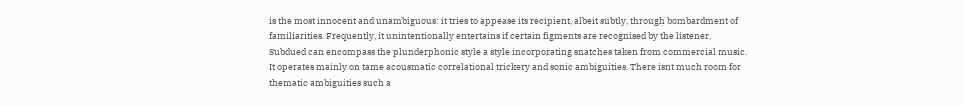is the most innocent and unambiguous: it tries to appease its recipient, albeit subtly, through bombardment of familiarities. Frequently, it unintentionally entertains if certain figments are recognised by the listener. Subdued can encompass the plunderphonic style a style incorporating snatches taken from commercial music. It operates mainly on tame acousmatic correlational trickery and sonic ambiguities. There isnt much room for thematic ambiguities such a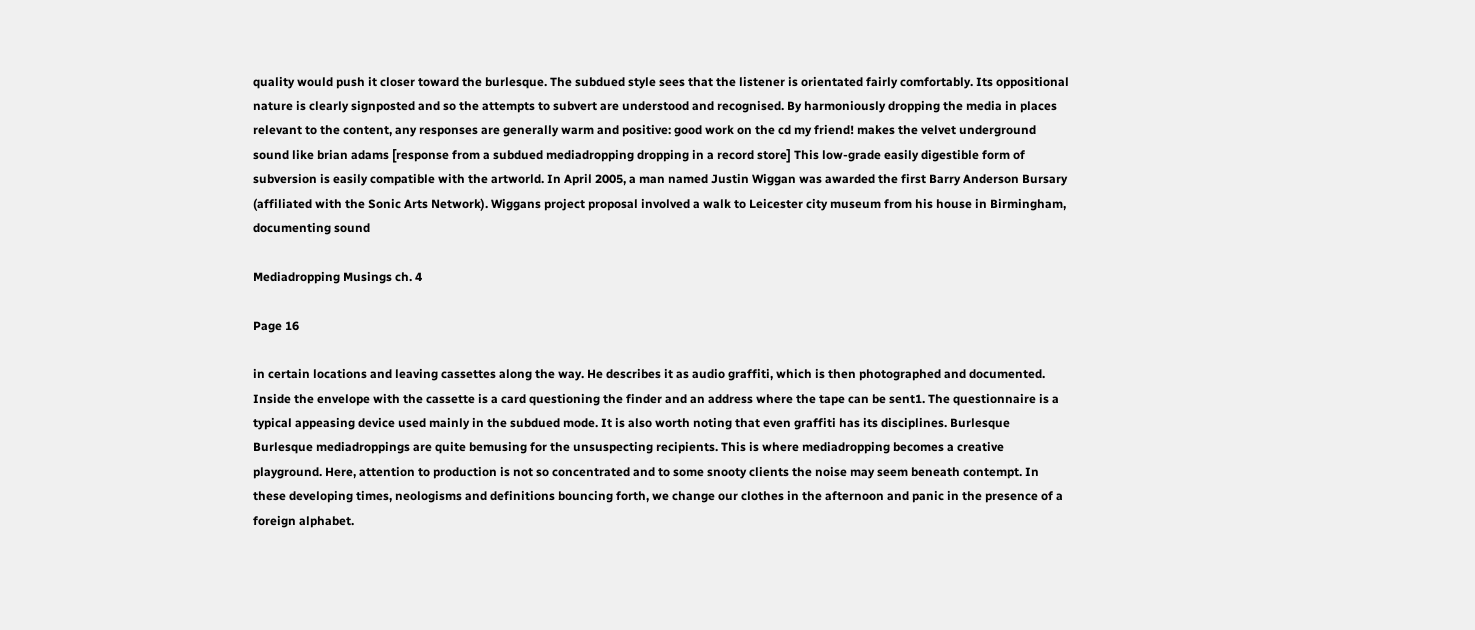quality would push it closer toward the burlesque. The subdued style sees that the listener is orientated fairly comfortably. Its oppositional nature is clearly signposted and so the attempts to subvert are understood and recognised. By harmoniously dropping the media in places relevant to the content, any responses are generally warm and positive: good work on the cd my friend! makes the velvet underground sound like brian adams [response from a subdued mediadropping dropping in a record store] This low-grade easily digestible form of subversion is easily compatible with the artworld. In April 2005, a man named Justin Wiggan was awarded the first Barry Anderson Bursary (affiliated with the Sonic Arts Network). Wiggans project proposal involved a walk to Leicester city museum from his house in Birmingham, documenting sound

Mediadropping Musings ch. 4

Page 16

in certain locations and leaving cassettes along the way. He describes it as audio graffiti, which is then photographed and documented. Inside the envelope with the cassette is a card questioning the finder and an address where the tape can be sent1. The questionnaire is a typical appeasing device used mainly in the subdued mode. It is also worth noting that even graffiti has its disciplines. Burlesque Burlesque mediadroppings are quite bemusing for the unsuspecting recipients. This is where mediadropping becomes a creative playground. Here, attention to production is not so concentrated and to some snooty clients the noise may seem beneath contempt. In these developing times, neologisms and definitions bouncing forth, we change our clothes in the afternoon and panic in the presence of a foreign alphabet.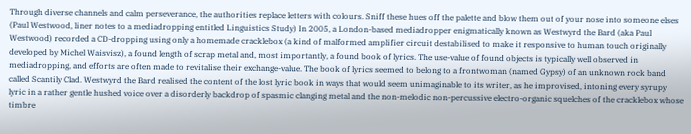Through diverse channels and calm perseverance, the authorities replace letters with colours. Sniff these hues off the palette and blow them out of your nose into someone elses (Paul Westwood, liner notes to a mediadropping entitled Linguistics Study) In 2005, a London-based mediadropper enigmatically known as Westwyrd the Bard (aka Paul Westwood) recorded a CD-dropping using only a homemade cracklebox (a kind of malformed amplifier circuit destabilised to make it responsive to human touch originally developed by Michel Waisvisz), a found length of scrap metal and, most importantly, a found book of lyrics. The use-value of found objects is typically well observed in mediadropping, and efforts are often made to revitalise their exchange-value. The book of lyrics seemed to belong to a frontwoman (named Gypsy) of an unknown rock band called Scantily Clad. Westwyrd the Bard realised the content of the lost lyric book in ways that would seem unimaginable to its writer, as he improvised, intoning every syrupy lyric in a rather gentle hushed voice over a disorderly backdrop of spasmic clanging metal and the non-melodic non-percussive electro-organic squelches of the cracklebox whose timbre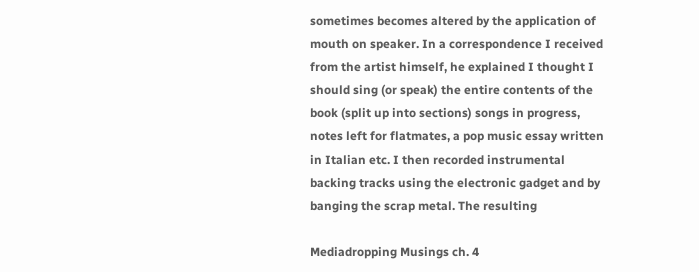sometimes becomes altered by the application of mouth on speaker. In a correspondence I received from the artist himself, he explained I thought I should sing (or speak) the entire contents of the book (split up into sections) songs in progress, notes left for flatmates, a pop music essay written in Italian etc. I then recorded instrumental backing tracks using the electronic gadget and by banging the scrap metal. The resulting

Mediadropping Musings ch. 4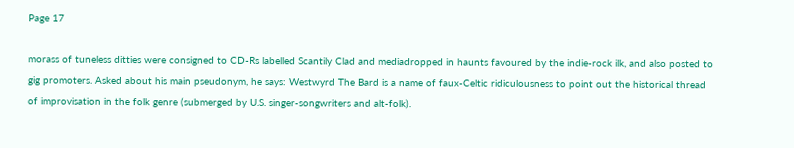Page 17

morass of tuneless ditties were consigned to CD-Rs labelled Scantily Clad and mediadropped in haunts favoured by the indie-rock ilk, and also posted to gig promoters. Asked about his main pseudonym, he says: Westwyrd The Bard is a name of faux-Celtic ridiculousness to point out the historical thread of improvisation in the folk genre (submerged by U.S. singer-songwriters and alt-folk).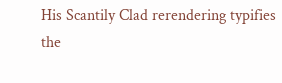His Scantily Clad rerendering typifies the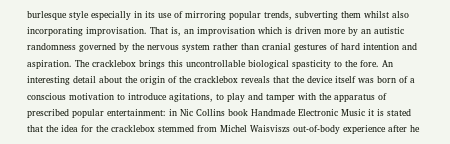burlesque style especially in its use of mirroring popular trends, subverting them whilst also incorporating improvisation. That is, an improvisation which is driven more by an autistic randomness governed by the nervous system rather than cranial gestures of hard intention and aspiration. The cracklebox brings this uncontrollable biological spasticity to the fore. An interesting detail about the origin of the cracklebox reveals that the device itself was born of a conscious motivation to introduce agitations, to play and tamper with the apparatus of prescribed popular entertainment: in Nic Collins book Handmade Electronic Music it is stated that the idea for the cracklebox stemmed from Michel Waisviszs out-of-body experience after he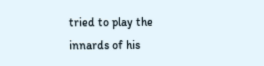tried to play the innards of his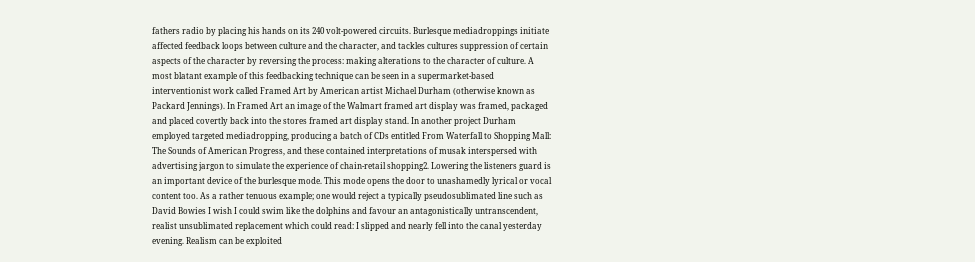fathers radio by placing his hands on its 240 volt-powered circuits. Burlesque mediadroppings initiate affected feedback loops between culture and the character, and tackles cultures suppression of certain aspects of the character by reversing the process: making alterations to the character of culture. A most blatant example of this feedbacking technique can be seen in a supermarket-based interventionist work called Framed Art by American artist Michael Durham (otherwise known as Packard Jennings). In Framed Art an image of the Walmart framed art display was framed, packaged and placed covertly back into the stores framed art display stand. In another project Durham employed targeted mediadropping, producing a batch of CDs entitled From Waterfall to Shopping Mall: The Sounds of American Progress, and these contained interpretations of musak interspersed with advertising jargon to simulate the experience of chain-retail shopping2. Lowering the listeners guard is an important device of the burlesque mode. This mode opens the door to unashamedly lyrical or vocal content too. As a rather tenuous example; one would reject a typically pseudosublimated line such as David Bowies I wish I could swim like the dolphins and favour an antagonistically untranscendent, realist unsublimated replacement which could read: I slipped and nearly fell into the canal yesterday evening. Realism can be exploited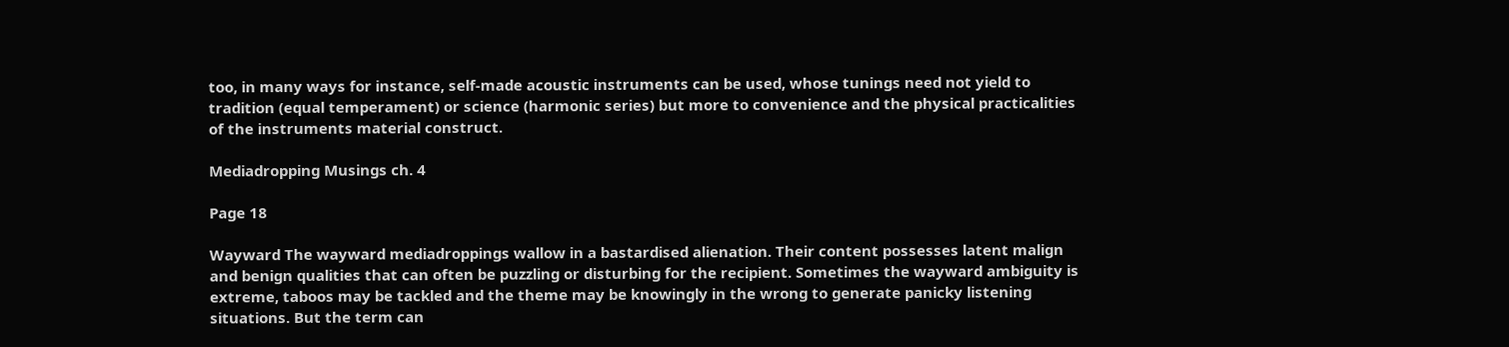too, in many ways for instance, self-made acoustic instruments can be used, whose tunings need not yield to tradition (equal temperament) or science (harmonic series) but more to convenience and the physical practicalities of the instruments material construct.

Mediadropping Musings ch. 4

Page 18

Wayward The wayward mediadroppings wallow in a bastardised alienation. Their content possesses latent malign and benign qualities that can often be puzzling or disturbing for the recipient. Sometimes the wayward ambiguity is extreme, taboos may be tackled and the theme may be knowingly in the wrong to generate panicky listening situations. But the term can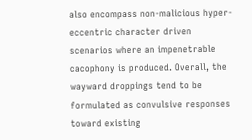also encompass non-malicious hyper-eccentric character driven scenarios where an impenetrable cacophony is produced. Overall, the wayward droppings tend to be formulated as convulsive responses toward existing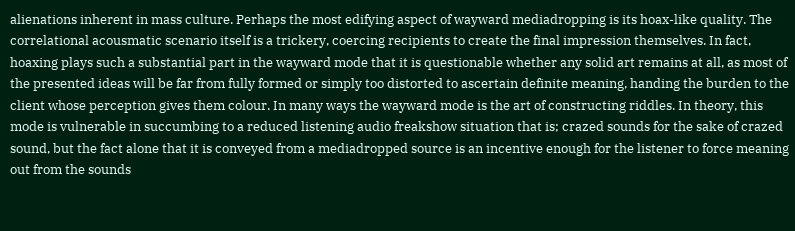alienations inherent in mass culture. Perhaps the most edifying aspect of wayward mediadropping is its hoax-like quality. The correlational acousmatic scenario itself is a trickery, coercing recipients to create the final impression themselves. In fact, hoaxing plays such a substantial part in the wayward mode that it is questionable whether any solid art remains at all, as most of the presented ideas will be far from fully formed or simply too distorted to ascertain definite meaning, handing the burden to the client whose perception gives them colour. In many ways the wayward mode is the art of constructing riddles. In theory, this mode is vulnerable in succumbing to a reduced listening audio freakshow situation that is; crazed sounds for the sake of crazed sound, but the fact alone that it is conveyed from a mediadropped source is an incentive enough for the listener to force meaning out from the sounds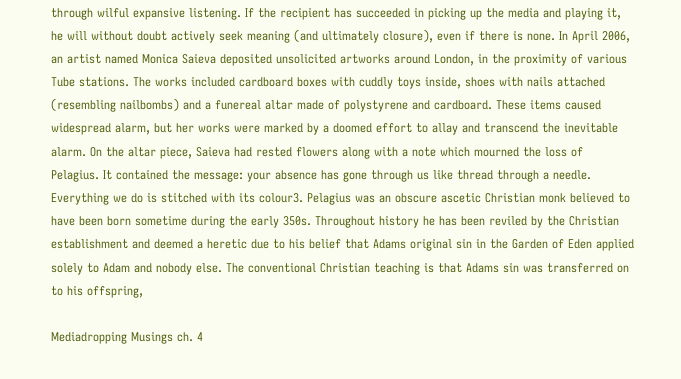through wilful expansive listening. If the recipient has succeeded in picking up the media and playing it, he will without doubt actively seek meaning (and ultimately closure), even if there is none. In April 2006, an artist named Monica Saieva deposited unsolicited artworks around London, in the proximity of various Tube stations. The works included cardboard boxes with cuddly toys inside, shoes with nails attached (resembling nailbombs) and a funereal altar made of polystyrene and cardboard. These items caused widespread alarm, but her works were marked by a doomed effort to allay and transcend the inevitable alarm. On the altar piece, Saieva had rested flowers along with a note which mourned the loss of Pelagius. It contained the message: your absence has gone through us like thread through a needle. Everything we do is stitched with its colour3. Pelagius was an obscure ascetic Christian monk believed to have been born sometime during the early 350s. Throughout history he has been reviled by the Christian establishment and deemed a heretic due to his belief that Adams original sin in the Garden of Eden applied solely to Adam and nobody else. The conventional Christian teaching is that Adams sin was transferred on to his offspring,

Mediadropping Musings ch. 4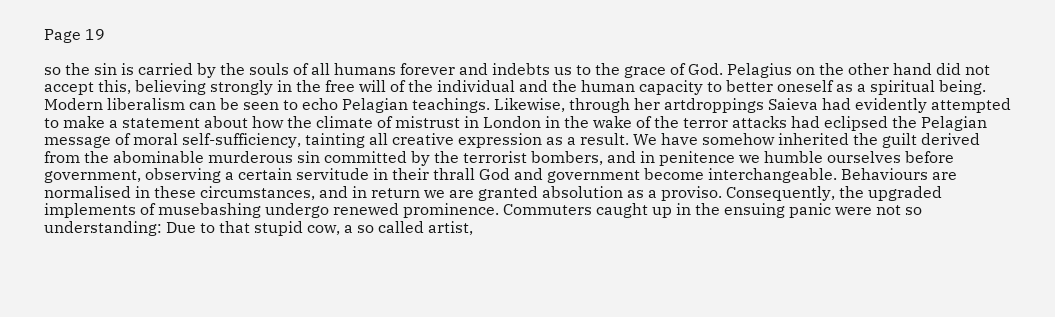Page 19

so the sin is carried by the souls of all humans forever and indebts us to the grace of God. Pelagius on the other hand did not accept this, believing strongly in the free will of the individual and the human capacity to better oneself as a spiritual being. Modern liberalism can be seen to echo Pelagian teachings. Likewise, through her artdroppings Saieva had evidently attempted to make a statement about how the climate of mistrust in London in the wake of the terror attacks had eclipsed the Pelagian message of moral self-sufficiency, tainting all creative expression as a result. We have somehow inherited the guilt derived from the abominable murderous sin committed by the terrorist bombers, and in penitence we humble ourselves before government, observing a certain servitude in their thrall God and government become interchangeable. Behaviours are normalised in these circumstances, and in return we are granted absolution as a proviso. Consequently, the upgraded implements of musebashing undergo renewed prominence. Commuters caught up in the ensuing panic were not so understanding: Due to that stupid cow, a so called artist,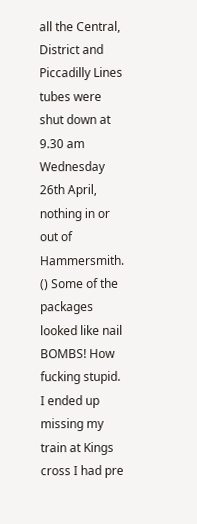all the Central, District and Piccadilly Lines tubes were shut down at 9.30 am Wednesday 26th April, nothing in or out of Hammersmith. () Some of the packages looked like nail BOMBS! How fucking stupid. I ended up missing my train at Kings cross I had pre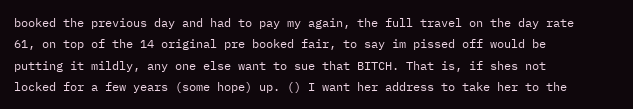booked the previous day and had to pay my again, the full travel on the day rate 61, on top of the 14 original pre booked fair, to say im pissed off would be putting it mildly, any one else want to sue that BITCH. That is, if shes not locked for a few years (some hope) up. () I want her address to take her to the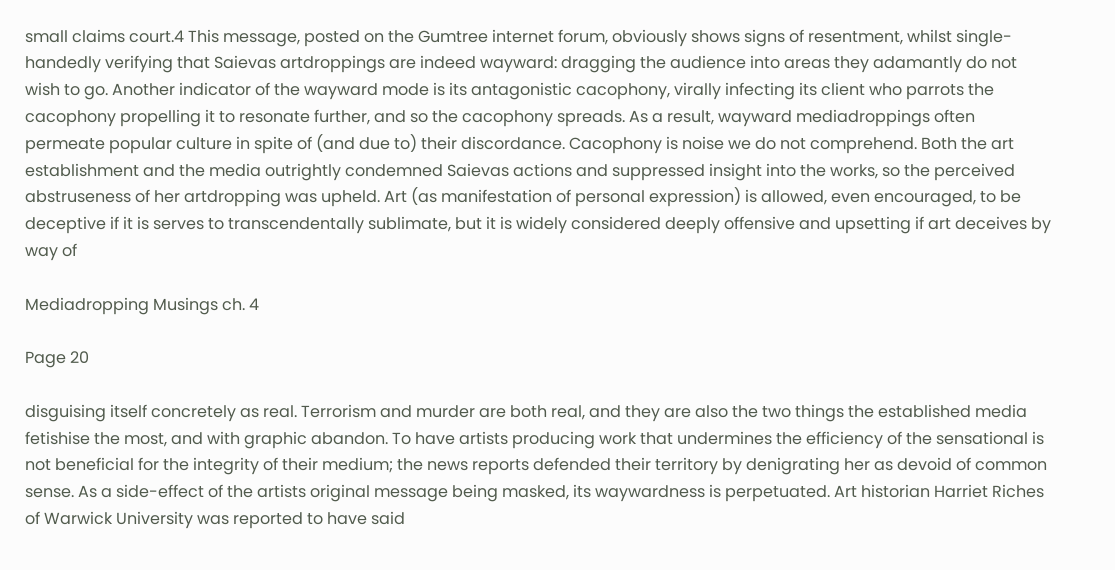small claims court.4 This message, posted on the Gumtree internet forum, obviously shows signs of resentment, whilst single-handedly verifying that Saievas artdroppings are indeed wayward: dragging the audience into areas they adamantly do not wish to go. Another indicator of the wayward mode is its antagonistic cacophony, virally infecting its client who parrots the cacophony propelling it to resonate further, and so the cacophony spreads. As a result, wayward mediadroppings often permeate popular culture in spite of (and due to) their discordance. Cacophony is noise we do not comprehend. Both the art establishment and the media outrightly condemned Saievas actions and suppressed insight into the works, so the perceived abstruseness of her artdropping was upheld. Art (as manifestation of personal expression) is allowed, even encouraged, to be deceptive if it is serves to transcendentally sublimate, but it is widely considered deeply offensive and upsetting if art deceives by way of

Mediadropping Musings ch. 4

Page 20

disguising itself concretely as real. Terrorism and murder are both real, and they are also the two things the established media fetishise the most, and with graphic abandon. To have artists producing work that undermines the efficiency of the sensational is not beneficial for the integrity of their medium; the news reports defended their territory by denigrating her as devoid of common sense. As a side-effect of the artists original message being masked, its waywardness is perpetuated. Art historian Harriet Riches of Warwick University was reported to have said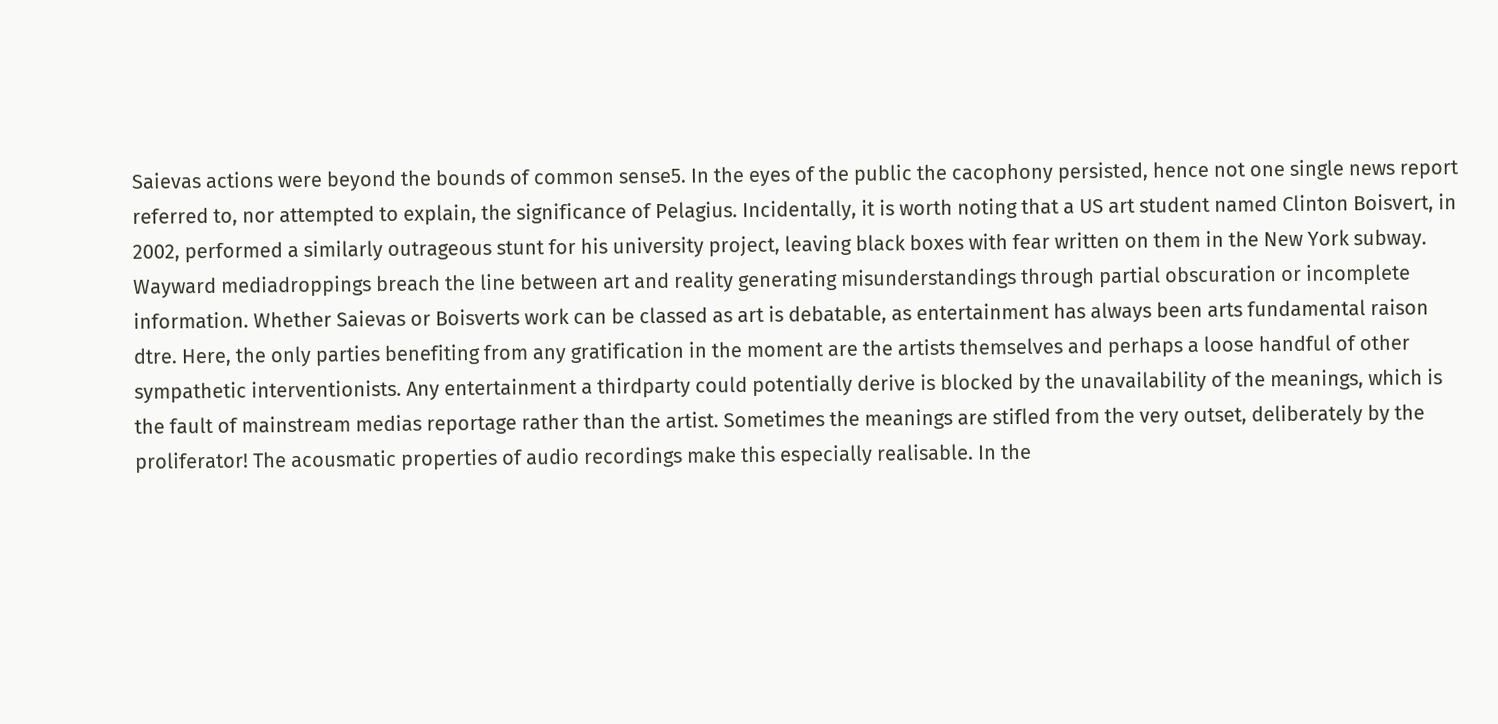Saievas actions were beyond the bounds of common sense5. In the eyes of the public the cacophony persisted, hence not one single news report referred to, nor attempted to explain, the significance of Pelagius. Incidentally, it is worth noting that a US art student named Clinton Boisvert, in 2002, performed a similarly outrageous stunt for his university project, leaving black boxes with fear written on them in the New York subway. Wayward mediadroppings breach the line between art and reality generating misunderstandings through partial obscuration or incomplete information. Whether Saievas or Boisverts work can be classed as art is debatable, as entertainment has always been arts fundamental raison dtre. Here, the only parties benefiting from any gratification in the moment are the artists themselves and perhaps a loose handful of other sympathetic interventionists. Any entertainment a thirdparty could potentially derive is blocked by the unavailability of the meanings, which is the fault of mainstream medias reportage rather than the artist. Sometimes the meanings are stifled from the very outset, deliberately by the proliferator! The acousmatic properties of audio recordings make this especially realisable. In the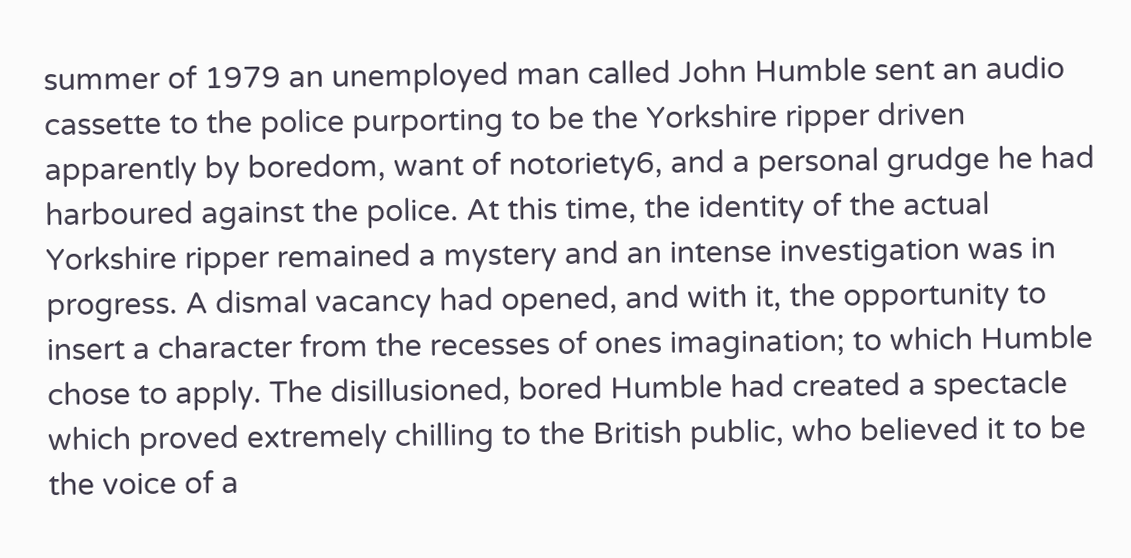summer of 1979 an unemployed man called John Humble sent an audio cassette to the police purporting to be the Yorkshire ripper driven apparently by boredom, want of notoriety6, and a personal grudge he had harboured against the police. At this time, the identity of the actual Yorkshire ripper remained a mystery and an intense investigation was in progress. A dismal vacancy had opened, and with it, the opportunity to insert a character from the recesses of ones imagination; to which Humble chose to apply. The disillusioned, bored Humble had created a spectacle which proved extremely chilling to the British public, who believed it to be the voice of a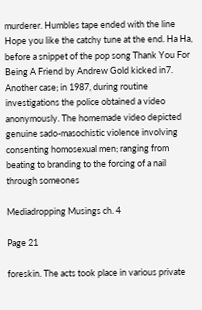murderer. Humbles tape ended with the line Hope you like the catchy tune at the end. Ha Ha, before a snippet of the pop song Thank You For Being A Friend by Andrew Gold kicked in7. Another case; in 1987, during routine investigations the police obtained a video anonymously. The homemade video depicted genuine sado-masochistic violence involving consenting homosexual men; ranging from beating to branding to the forcing of a nail through someones

Mediadropping Musings ch. 4

Page 21

foreskin. The acts took place in various private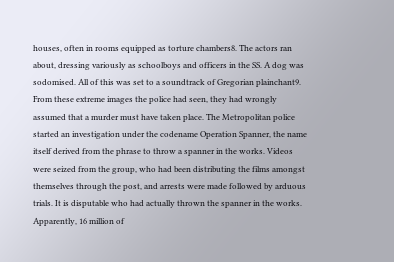houses, often in rooms equipped as torture chambers8. The actors ran about, dressing variously as schoolboys and officers in the SS. A dog was sodomised. All of this was set to a soundtrack of Gregorian plainchant9. From these extreme images the police had seen, they had wrongly assumed that a murder must have taken place. The Metropolitan police started an investigation under the codename Operation Spanner, the name itself derived from the phrase to throw a spanner in the works. Videos were seized from the group, who had been distributing the films amongst themselves through the post, and arrests were made followed by arduous trials. It is disputable who had actually thrown the spanner in the works. Apparently, 16 million of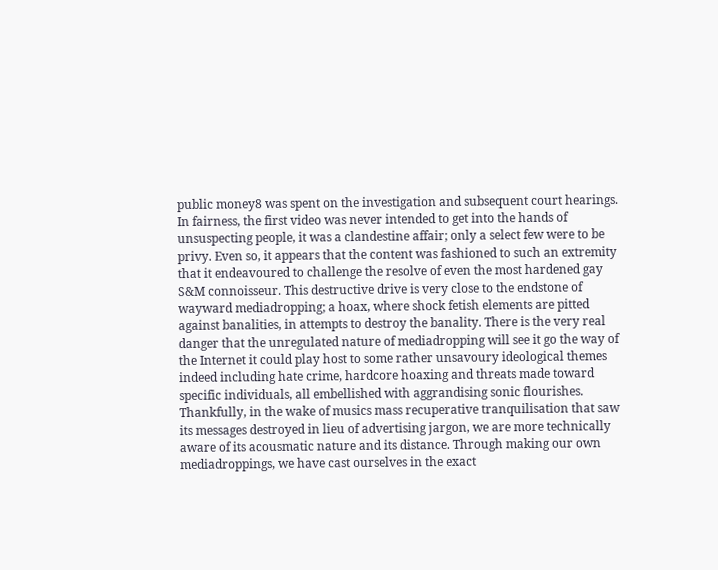public money8 was spent on the investigation and subsequent court hearings. In fairness, the first video was never intended to get into the hands of unsuspecting people, it was a clandestine affair; only a select few were to be privy. Even so, it appears that the content was fashioned to such an extremity that it endeavoured to challenge the resolve of even the most hardened gay S&M connoisseur. This destructive drive is very close to the endstone of wayward mediadropping; a hoax, where shock fetish elements are pitted against banalities, in attempts to destroy the banality. There is the very real danger that the unregulated nature of mediadropping will see it go the way of the Internet it could play host to some rather unsavoury ideological themes indeed including hate crime, hardcore hoaxing and threats made toward specific individuals, all embellished with aggrandising sonic flourishes. Thankfully, in the wake of musics mass recuperative tranquilisation that saw its messages destroyed in lieu of advertising jargon, we are more technically aware of its acousmatic nature and its distance. Through making our own mediadroppings, we have cast ourselves in the exact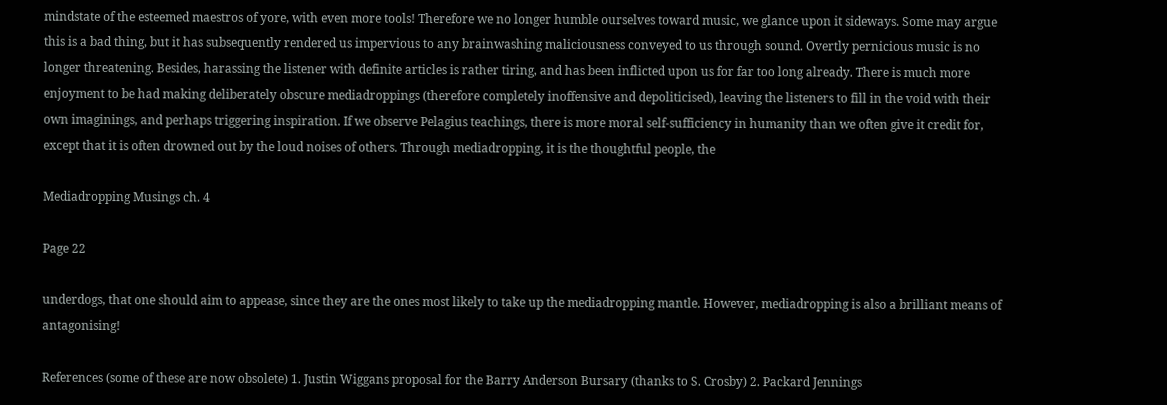mindstate of the esteemed maestros of yore, with even more tools! Therefore we no longer humble ourselves toward music, we glance upon it sideways. Some may argue this is a bad thing, but it has subsequently rendered us impervious to any brainwashing maliciousness conveyed to us through sound. Overtly pernicious music is no longer threatening. Besides, harassing the listener with definite articles is rather tiring, and has been inflicted upon us for far too long already. There is much more enjoyment to be had making deliberately obscure mediadroppings (therefore completely inoffensive and depoliticised), leaving the listeners to fill in the void with their own imaginings, and perhaps triggering inspiration. If we observe Pelagius teachings, there is more moral self-sufficiency in humanity than we often give it credit for, except that it is often drowned out by the loud noises of others. Through mediadropping, it is the thoughtful people, the

Mediadropping Musings ch. 4

Page 22

underdogs, that one should aim to appease, since they are the ones most likely to take up the mediadropping mantle. However, mediadropping is also a brilliant means of antagonising!

References (some of these are now obsolete) 1. Justin Wiggans proposal for the Barry Anderson Bursary (thanks to S. Crosby) 2. Packard Jennings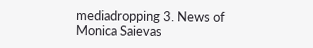mediadropping 3. News of Monica Saievas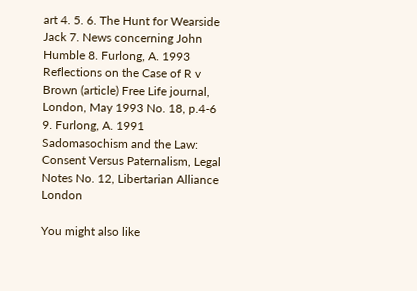art 4. 5. 6. The Hunt for Wearside Jack 7. News concerning John Humble 8. Furlong, A. 1993 Reflections on the Case of R v Brown (article) Free Life journal, London, May 1993 No. 18, p.4-6 9. Furlong, A. 1991 Sadomasochism and the Law: Consent Versus Paternalism, Legal Notes No. 12, Libertarian Alliance London

You might also like